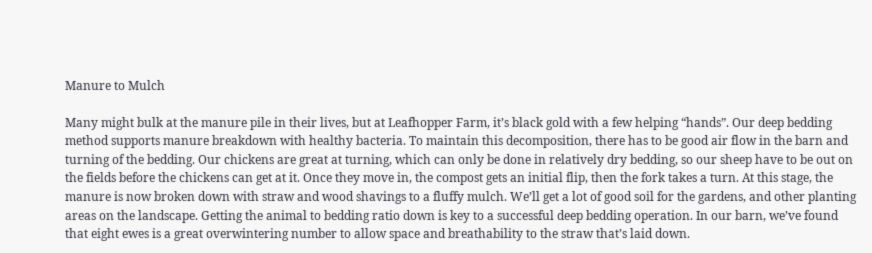Manure to Mulch

Many might bulk at the manure pile in their lives, but at Leafhopper Farm, it’s black gold with a few helping “hands”. Our deep bedding method supports manure breakdown with healthy bacteria. To maintain this decomposition, there has to be good air flow in the barn and turning of the bedding. Our chickens are great at turning, which can only be done in relatively dry bedding, so our sheep have to be out on the fields before the chickens can get at it. Once they move in, the compost gets an initial flip, then the fork takes a turn. At this stage, the manure is now broken down with straw and wood shavings to a fluffy mulch. We’ll get a lot of good soil for the gardens, and other planting areas on the landscape. Getting the animal to bedding ratio down is key to a successful deep bedding operation. In our barn, we’ve found that eight ewes is a great overwintering number to allow space and breathability to the straw that’s laid down.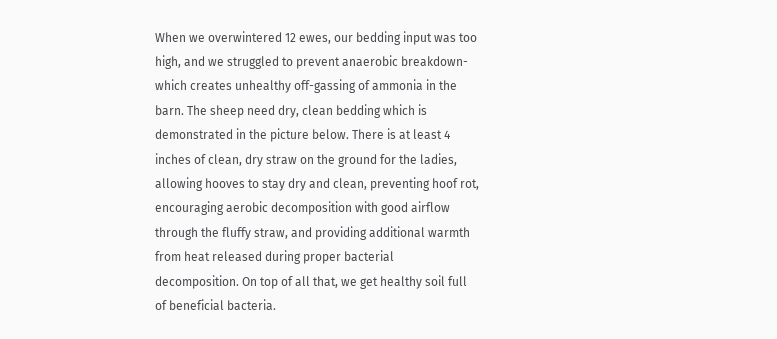When we overwintered 12 ewes, our bedding input was too high, and we struggled to prevent anaerobic breakdown- which creates unhealthy off-gassing of ammonia in the barn. The sheep need dry, clean bedding which is demonstrated in the picture below. There is at least 4 inches of clean, dry straw on the ground for the ladies, allowing hooves to stay dry and clean, preventing hoof rot, encouraging aerobic decomposition with good airflow through the fluffy straw, and providing additional warmth from heat released during proper bacterial decomposition. On top of all that, we get healthy soil full of beneficial bacteria.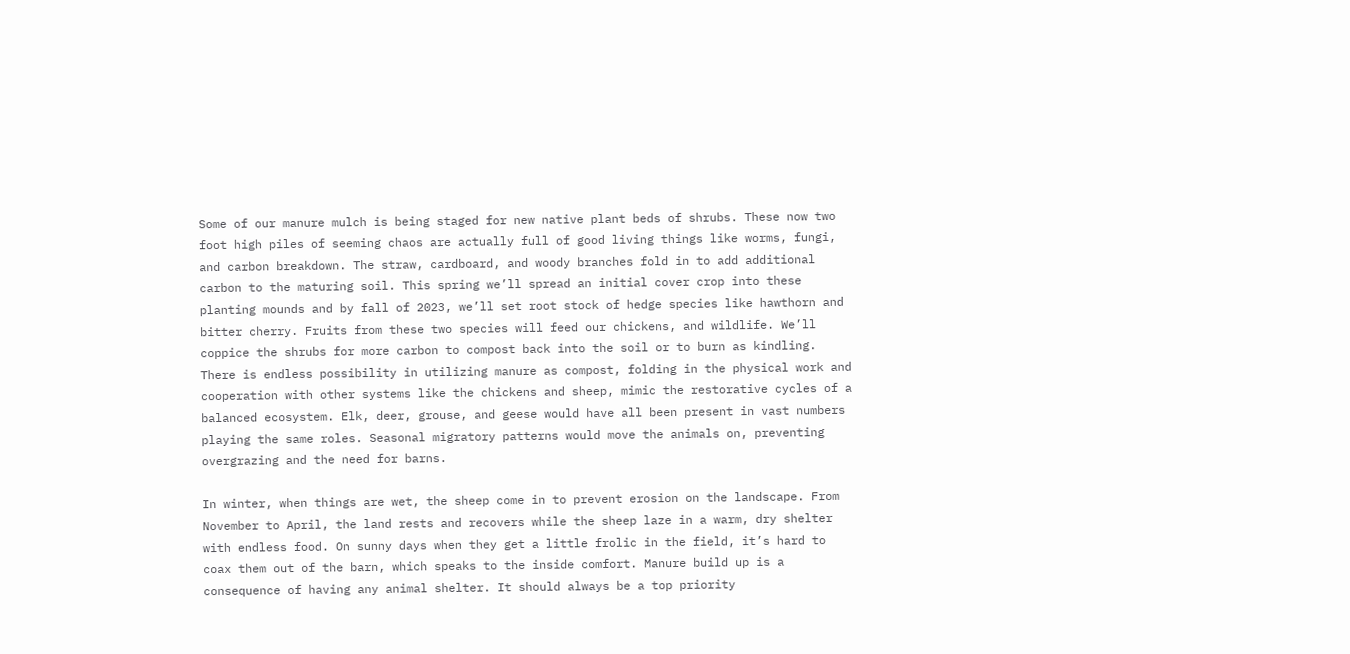Some of our manure mulch is being staged for new native plant beds of shrubs. These now two foot high piles of seeming chaos are actually full of good living things like worms, fungi, and carbon breakdown. The straw, cardboard, and woody branches fold in to add additional carbon to the maturing soil. This spring we’ll spread an initial cover crop into these planting mounds and by fall of 2023, we’ll set root stock of hedge species like hawthorn and bitter cherry. Fruits from these two species will feed our chickens, and wildlife. We’ll coppice the shrubs for more carbon to compost back into the soil or to burn as kindling. There is endless possibility in utilizing manure as compost, folding in the physical work and cooperation with other systems like the chickens and sheep, mimic the restorative cycles of a balanced ecosystem. Elk, deer, grouse, and geese would have all been present in vast numbers playing the same roles. Seasonal migratory patterns would move the animals on, preventing overgrazing and the need for barns.

In winter, when things are wet, the sheep come in to prevent erosion on the landscape. From November to April, the land rests and recovers while the sheep laze in a warm, dry shelter with endless food. On sunny days when they get a little frolic in the field, it’s hard to coax them out of the barn, which speaks to the inside comfort. Manure build up is a consequence of having any animal shelter. It should always be a top priority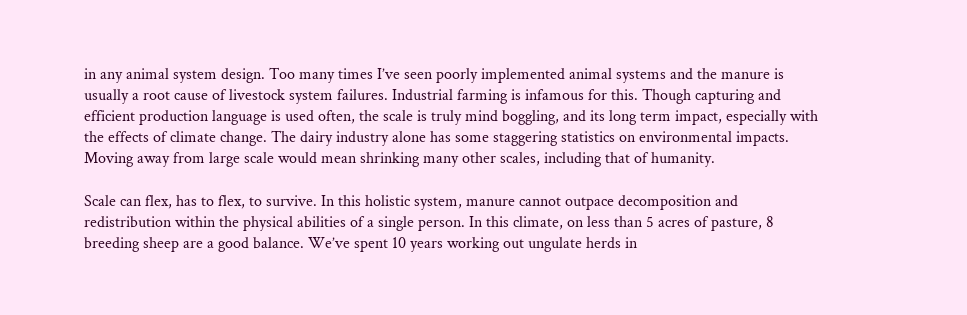in any animal system design. Too many times I’ve seen poorly implemented animal systems and the manure is usually a root cause of livestock system failures. Industrial farming is infamous for this. Though capturing and efficient production language is used often, the scale is truly mind boggling, and its long term impact, especially with the effects of climate change. The dairy industry alone has some staggering statistics on environmental impacts. Moving away from large scale would mean shrinking many other scales, including that of humanity.

Scale can flex, has to flex, to survive. In this holistic system, manure cannot outpace decomposition and redistribution within the physical abilities of a single person. In this climate, on less than 5 acres of pasture, 8 breeding sheep are a good balance. We’ve spent 10 years working out ungulate herds in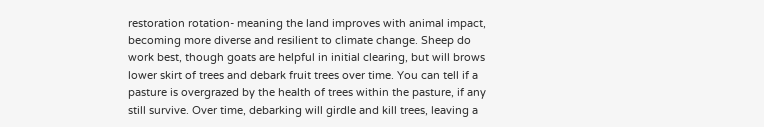restoration rotation- meaning the land improves with animal impact, becoming more diverse and resilient to climate change. Sheep do work best, though goats are helpful in initial clearing, but will brows lower skirt of trees and debark fruit trees over time. You can tell if a pasture is overgrazed by the health of trees within the pasture, if any still survive. Over time, debarking will girdle and kill trees, leaving a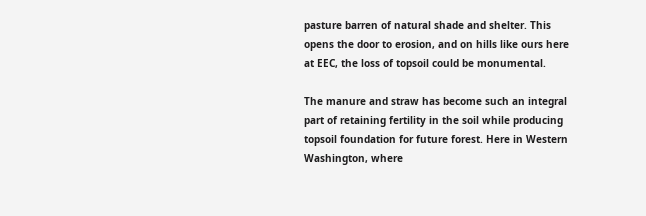pasture barren of natural shade and shelter. This opens the door to erosion, and on hills like ours here at EEC, the loss of topsoil could be monumental.

The manure and straw has become such an integral part of retaining fertility in the soil while producing topsoil foundation for future forest. Here in Western Washington, where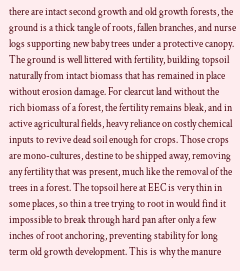there are intact second growth and old growth forests, the ground is a thick tangle of roots, fallen branches, and nurse logs supporting new baby trees under a protective canopy. The ground is well littered with fertility, building topsoil naturally from intact biomass that has remained in place without erosion damage. For clearcut land without the rich biomass of a forest, the fertility remains bleak, and in active agricultural fields, heavy reliance on costly chemical inputs to revive dead soil enough for crops. Those crops are mono-cultures, destine to be shipped away, removing any fertility that was present, much like the removal of the trees in a forest. The topsoil here at EEC is very thin in some places, so thin a tree trying to root in would find it impossible to break through hard pan after only a few inches of root anchoring, preventing stability for long term old growth development. This is why the manure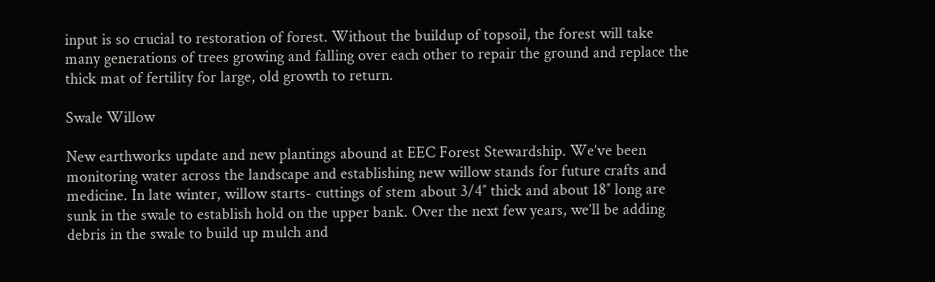input is so crucial to restoration of forest. Without the buildup of topsoil, the forest will take many generations of trees growing and falling over each other to repair the ground and replace the thick mat of fertility for large, old growth to return.

Swale Willow

New earthworks update and new plantings abound at EEC Forest Stewardship. We’ve been monitoring water across the landscape and establishing new willow stands for future crafts and medicine. In late winter, willow starts- cuttings of stem about 3/4″ thick and about 18″ long are sunk in the swale to establish hold on the upper bank. Over the next few years, we’ll be adding debris in the swale to build up mulch and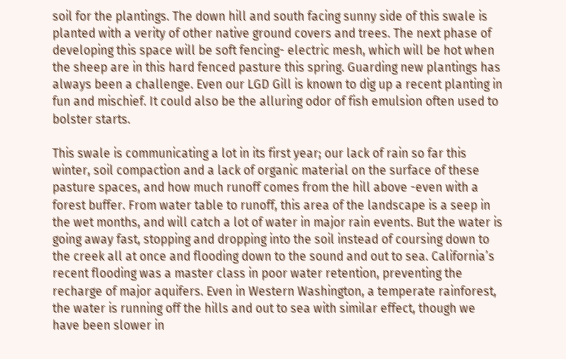soil for the plantings. The down hill and south facing sunny side of this swale is planted with a verity of other native ground covers and trees. The next phase of developing this space will be soft fencing- electric mesh, which will be hot when the sheep are in this hard fenced pasture this spring. Guarding new plantings has always been a challenge. Even our LGD Gill is known to dig up a recent planting in fun and mischief. It could also be the alluring odor of fish emulsion often used to bolster starts.

This swale is communicating a lot in its first year; our lack of rain so far this winter, soil compaction and a lack of organic material on the surface of these pasture spaces, and how much runoff comes from the hill above -even with a forest buffer. From water table to runoff, this area of the landscape is a seep in the wet months, and will catch a lot of water in major rain events. But the water is going away fast, stopping and dropping into the soil instead of coursing down to the creek all at once and flooding down to the sound and out to sea. California’s recent flooding was a master class in poor water retention, preventing the recharge of major aquifers. Even in Western Washington, a temperate rainforest, the water is running off the hills and out to sea with similar effect, though we have been slower in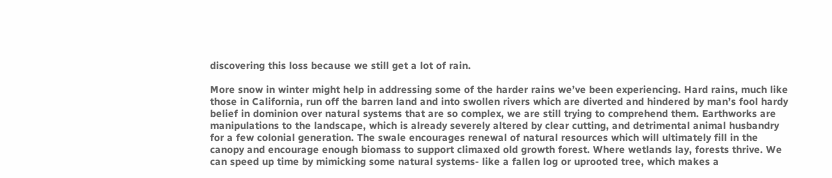discovering this loss because we still get a lot of rain.

More snow in winter might help in addressing some of the harder rains we’ve been experiencing. Hard rains, much like those in California, run off the barren land and into swollen rivers which are diverted and hindered by man’s fool hardy belief in dominion over natural systems that are so complex, we are still trying to comprehend them. Earthworks are manipulations to the landscape, which is already severely altered by clear cutting, and detrimental animal husbandry for a few colonial generation. The swale encourages renewal of natural resources which will ultimately fill in the canopy and encourage enough biomass to support climaxed old growth forest. Where wetlands lay, forests thrive. We can speed up time by mimicking some natural systems- like a fallen log or uprooted tree, which makes a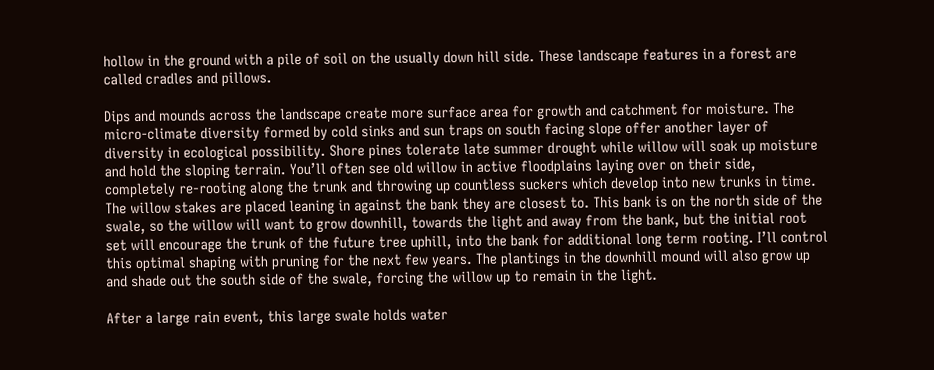hollow in the ground with a pile of soil on the usually down hill side. These landscape features in a forest are called cradles and pillows.

Dips and mounds across the landscape create more surface area for growth and catchment for moisture. The micro-climate diversity formed by cold sinks and sun traps on south facing slope offer another layer of diversity in ecological possibility. Shore pines tolerate late summer drought while willow will soak up moisture and hold the sloping terrain. You’ll often see old willow in active floodplains laying over on their side, completely re-rooting along the trunk and throwing up countless suckers which develop into new trunks in time. The willow stakes are placed leaning in against the bank they are closest to. This bank is on the north side of the swale, so the willow will want to grow downhill, towards the light and away from the bank, but the initial root set will encourage the trunk of the future tree uphill, into the bank for additional long term rooting. I’ll control this optimal shaping with pruning for the next few years. The plantings in the downhill mound will also grow up and shade out the south side of the swale, forcing the willow up to remain in the light.

After a large rain event, this large swale holds water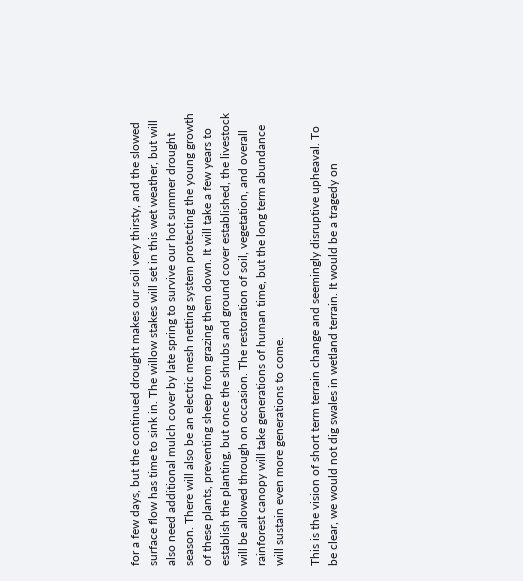for a few days, but the continued drought makes our soil very thirsty, and the slowed surface flow has time to sink in. The willow stakes will set in this wet weather, but will also need additional mulch cover by late spring to survive our hot summer drought season. There will also be an electric mesh netting system protecting the young growth of these plants, preventing sheep from grazing them down. It will take a few years to establish the planting, but once the shrubs and ground cover established, the livestock will be allowed through on occasion. The restoration of soil, vegetation, and overall rainforest canopy will take generations of human time, but the long term abundance will sustain even more generations to come.

This is the vision of short term terrain change and seemingly disruptive upheaval. To be clear, we would not dig swales in wetland terrain. It would be a tragedy on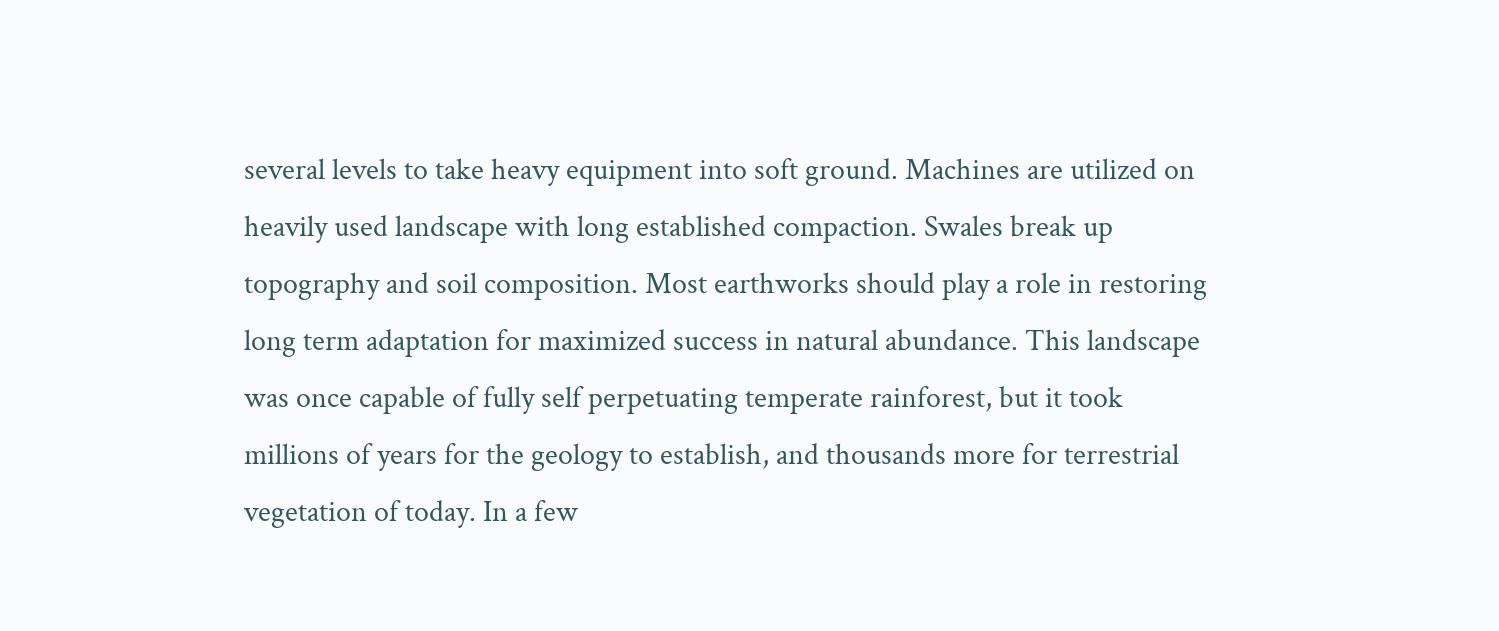several levels to take heavy equipment into soft ground. Machines are utilized on heavily used landscape with long established compaction. Swales break up topography and soil composition. Most earthworks should play a role in restoring long term adaptation for maximized success in natural abundance. This landscape was once capable of fully self perpetuating temperate rainforest, but it took millions of years for the geology to establish, and thousands more for terrestrial vegetation of today. In a few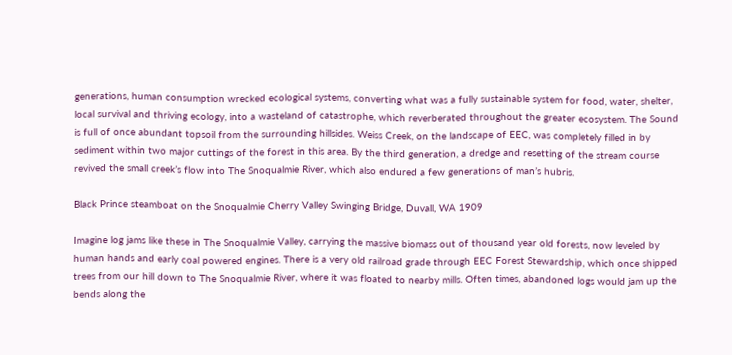generations, human consumption wrecked ecological systems, converting what was a fully sustainable system for food, water, shelter, local survival and thriving ecology, into a wasteland of catastrophe, which reverberated throughout the greater ecosystem. The Sound is full of once abundant topsoil from the surrounding hillsides. Weiss Creek, on the landscape of EEC, was completely filled in by sediment within two major cuttings of the forest in this area. By the third generation, a dredge and resetting of the stream course revived the small creek’s flow into The Snoqualmie River, which also endured a few generations of man’s hubris.

Black Prince steamboat on the Snoqualmie Cherry Valley Swinging Bridge, Duvall, WA 1909

Imagine log jams like these in The Snoqualmie Valley, carrying the massive biomass out of thousand year old forests, now leveled by human hands and early coal powered engines. There is a very old railroad grade through EEC Forest Stewardship, which once shipped trees from our hill down to The Snoqualmie River, where it was floated to nearby mills. Often times, abandoned logs would jam up the bends along the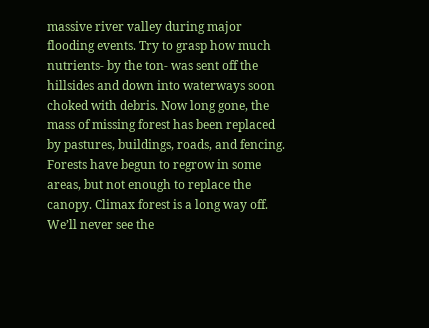massive river valley during major flooding events. Try to grasp how much nutrients- by the ton- was sent off the hillsides and down into waterways soon choked with debris. Now long gone, the mass of missing forest has been replaced by pastures, buildings, roads, and fencing. Forests have begun to regrow in some areas, but not enough to replace the canopy. Climax forest is a long way off. We’ll never see the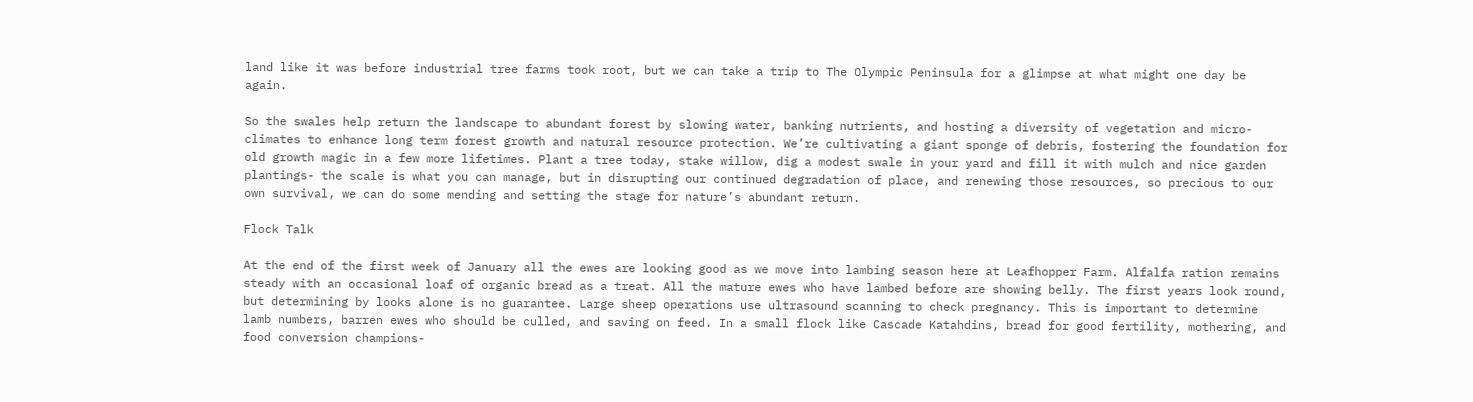land like it was before industrial tree farms took root, but we can take a trip to The Olympic Peninsula for a glimpse at what might one day be again.

So the swales help return the landscape to abundant forest by slowing water, banking nutrients, and hosting a diversity of vegetation and micro-climates to enhance long term forest growth and natural resource protection. We’re cultivating a giant sponge of debris, fostering the foundation for old growth magic in a few more lifetimes. Plant a tree today, stake willow, dig a modest swale in your yard and fill it with mulch and nice garden plantings- the scale is what you can manage, but in disrupting our continued degradation of place, and renewing those resources, so precious to our own survival, we can do some mending and setting the stage for nature’s abundant return.

Flock Talk

At the end of the first week of January all the ewes are looking good as we move into lambing season here at Leafhopper Farm. Alfalfa ration remains steady with an occasional loaf of organic bread as a treat. All the mature ewes who have lambed before are showing belly. The first years look round, but determining by looks alone is no guarantee. Large sheep operations use ultrasound scanning to check pregnancy. This is important to determine lamb numbers, barren ewes who should be culled, and saving on feed. In a small flock like Cascade Katahdins, bread for good fertility, mothering, and food conversion champions-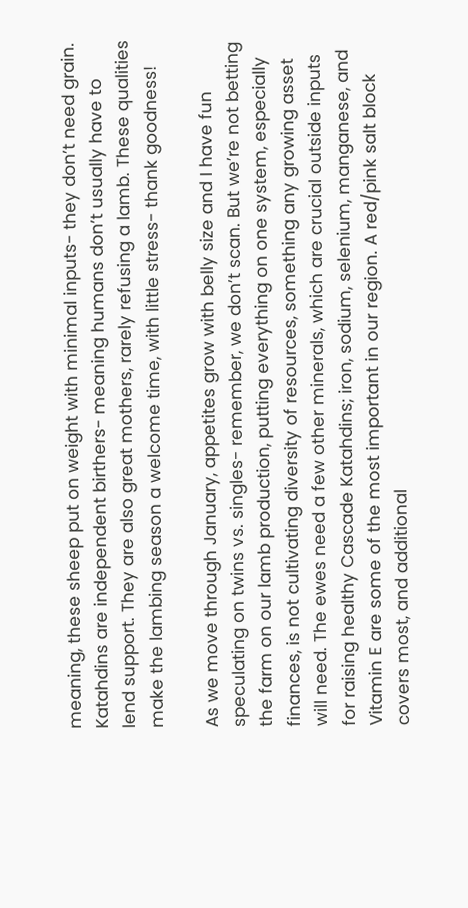meaning, these sheep put on weight with minimal inputs- they don’t need grain. Katahdins are independent birthers- meaning humans don’t usually have to lend support. They are also great mothers, rarely refusing a lamb. These qualities make the lambing season a welcome time, with little stress- thank goodness!

As we move through January, appetites grow with belly size and I have fun speculating on twins vs. singles- remember, we don’t scan. But we’re not betting the farm on our lamb production, putting everything on one system, especially finances, is not cultivating diversity of resources, something any growing asset will need. The ewes need a few other minerals, which are crucial outside inputs for raising healthy Cascade Katahdins; iron, sodium, selenium, manganese, and Vitamin E are some of the most important in our region. A red/pink salt block covers most, and additional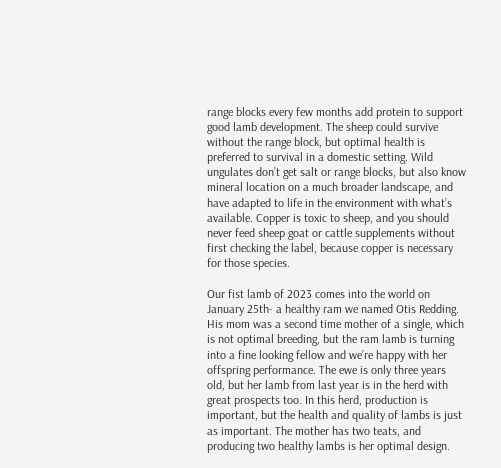range blocks every few months add protein to support good lamb development. The sheep could survive without the range block, but optimal health is preferred to survival in a domestic setting. Wild ungulates don’t get salt or range blocks, but also know mineral location on a much broader landscape, and have adapted to life in the environment with what’s available. Copper is toxic to sheep, and you should never feed sheep goat or cattle supplements without first checking the label, because copper is necessary for those species.

Our fist lamb of 2023 comes into the world on January 25th- a healthy ram we named Otis Redding. His mom was a second time mother of a single, which is not optimal breeding, but the ram lamb is turning into a fine looking fellow and we’re happy with her offspring performance. The ewe is only three years old, but her lamb from last year is in the herd with great prospects too. In this herd, production is important, but the health and quality of lambs is just as important. The mother has two teats, and producing two healthy lambs is her optimal design.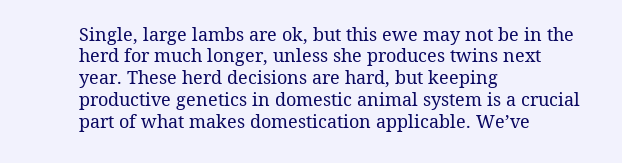Single, large lambs are ok, but this ewe may not be in the herd for much longer, unless she produces twins next year. These herd decisions are hard, but keeping productive genetics in domestic animal system is a crucial part of what makes domestication applicable. We’ve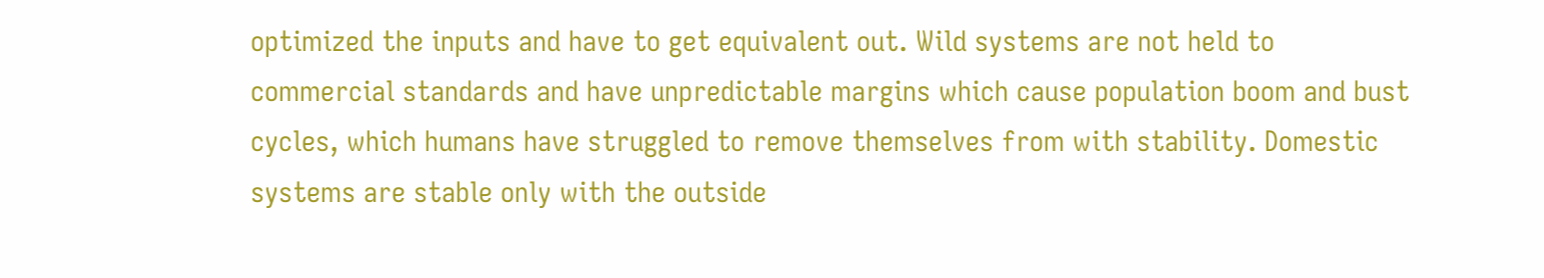optimized the inputs and have to get equivalent out. Wild systems are not held to commercial standards and have unpredictable margins which cause population boom and bust cycles, which humans have struggled to remove themselves from with stability. Domestic systems are stable only with the outside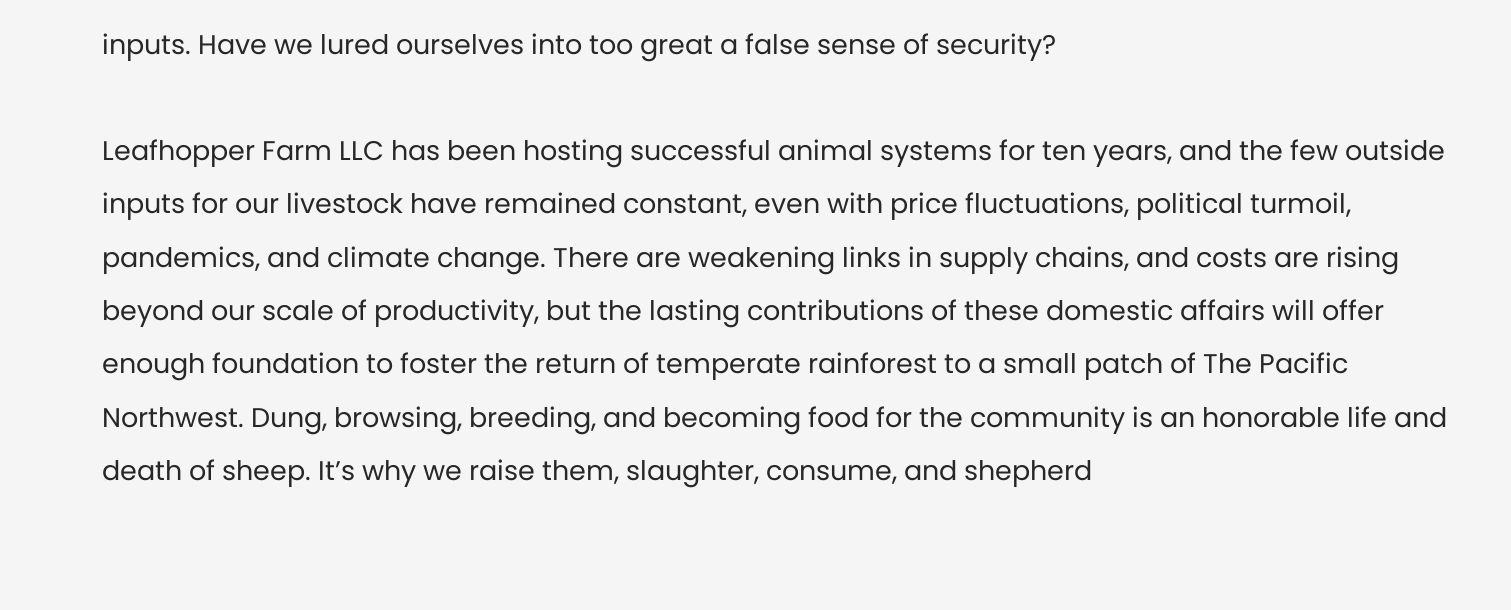inputs. Have we lured ourselves into too great a false sense of security?

Leafhopper Farm LLC has been hosting successful animal systems for ten years, and the few outside inputs for our livestock have remained constant, even with price fluctuations, political turmoil, pandemics, and climate change. There are weakening links in supply chains, and costs are rising beyond our scale of productivity, but the lasting contributions of these domestic affairs will offer enough foundation to foster the return of temperate rainforest to a small patch of The Pacific Northwest. Dung, browsing, breeding, and becoming food for the community is an honorable life and death of sheep. It’s why we raise them, slaughter, consume, and shepherd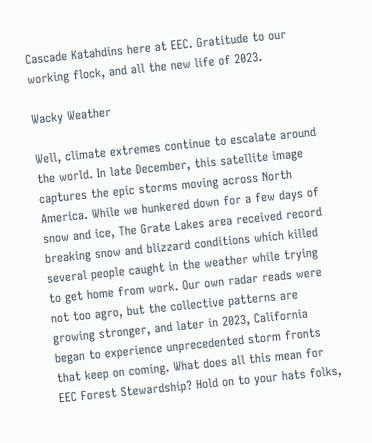Cascade Katahdins here at EEC. Gratitude to our working flock, and all the new life of 2023.

Wacky Weather

Well, climate extremes continue to escalate around the world. In late December, this satellite image captures the epic storms moving across North America. While we hunkered down for a few days of snow and ice, The Grate Lakes area received record breaking snow and blizzard conditions which killed several people caught in the weather while trying to get home from work. Our own radar reads were not too agro, but the collective patterns are growing stronger, and later in 2023, California began to experience unprecedented storm fronts that keep on coming. What does all this mean for EEC Forest Stewardship? Hold on to your hats folks,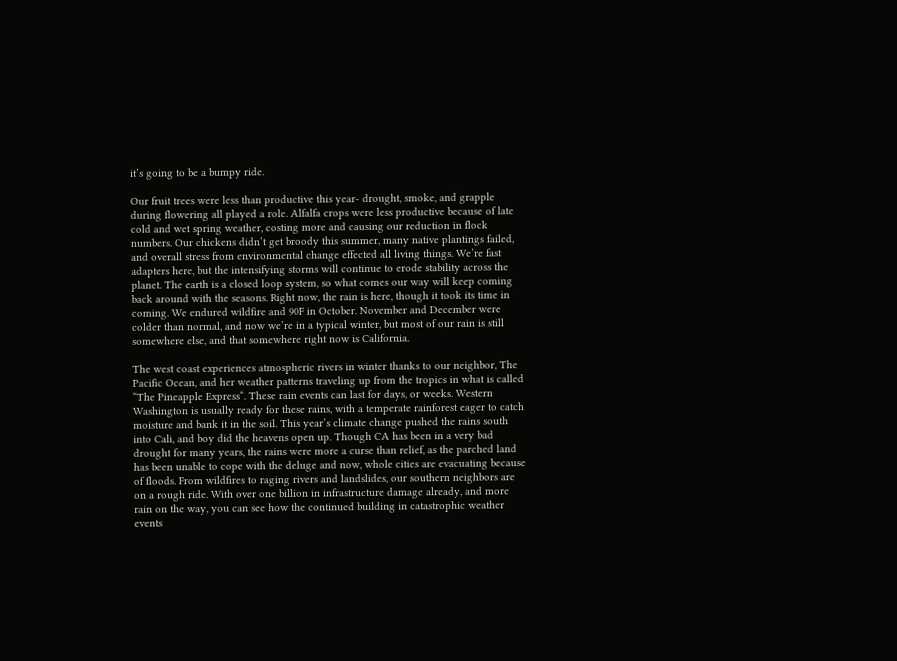it’s going to be a bumpy ride.

Our fruit trees were less than productive this year- drought, smoke, and grapple during flowering all played a role. Alfalfa crops were less productive because of late cold and wet spring weather, costing more and causing our reduction in flock numbers. Our chickens didn’t get broody this summer, many native plantings failed, and overall stress from environmental change effected all living things. We’re fast adapters here, but the intensifying storms will continue to erode stability across the planet. The earth is a closed loop system, so what comes our way will keep coming back around with the seasons. Right now, the rain is here, though it took its time in coming. We endured wildfire and 90F in October. November and December were colder than normal, and now we’re in a typical winter, but most of our rain is still somewhere else, and that somewhere right now is California.

The west coast experiences atmospheric rivers in winter thanks to our neighbor, The Pacific Ocean, and her weather patterns traveling up from the tropics in what is called “The Pineapple Express“. These rain events can last for days, or weeks. Western Washington is usually ready for these rains, with a temperate rainforest eager to catch moisture and bank it in the soil. This year’s climate change pushed the rains south into Cali, and boy did the heavens open up. Though CA has been in a very bad drought for many years, the rains were more a curse than relief, as the parched land has been unable to cope with the deluge and now, whole cities are evacuating because of floods. From wildfires to raging rivers and landslides, our southern neighbors are on a rough ride. With over one billion in infrastructure damage already, and more rain on the way, you can see how the continued building in catastrophic weather events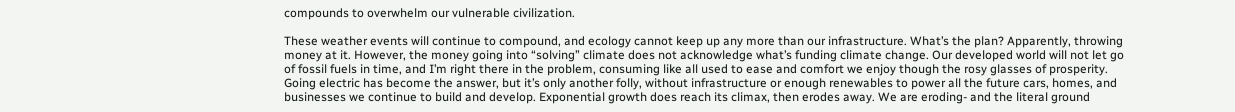compounds to overwhelm our vulnerable civilization.

These weather events will continue to compound, and ecology cannot keep up any more than our infrastructure. What’s the plan? Apparently, throwing money at it. However, the money going into “solving” climate does not acknowledge what’s funding climate change. Our developed world will not let go of fossil fuels in time, and I’m right there in the problem, consuming like all used to ease and comfort we enjoy though the rosy glasses of prosperity. Going electric has become the answer, but it’s only another folly, without infrastructure or enough renewables to power all the future cars, homes, and businesses we continue to build and develop. Exponential growth does reach its climax, then erodes away. We are eroding- and the literal ground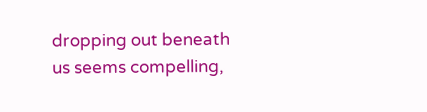dropping out beneath us seems compelling,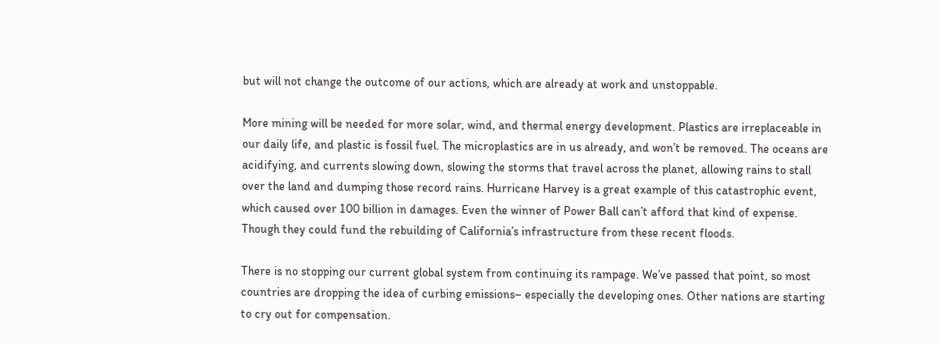but will not change the outcome of our actions, which are already at work and unstoppable.

More mining will be needed for more solar, wind, and thermal energy development. Plastics are irreplaceable in our daily life, and plastic is fossil fuel. The microplastics are in us already, and won’t be removed. The oceans are acidifying, and currents slowing down, slowing the storms that travel across the planet, allowing rains to stall over the land and dumping those record rains. Hurricane Harvey is a great example of this catastrophic event, which caused over 100 billion in damages. Even the winner of Power Ball can’t afford that kind of expense. Though they could fund the rebuilding of California’s infrastructure from these recent floods.

There is no stopping our current global system from continuing its rampage. We’ve passed that point, so most countries are dropping the idea of curbing emissions– especially the developing ones. Other nations are starting to cry out for compensation.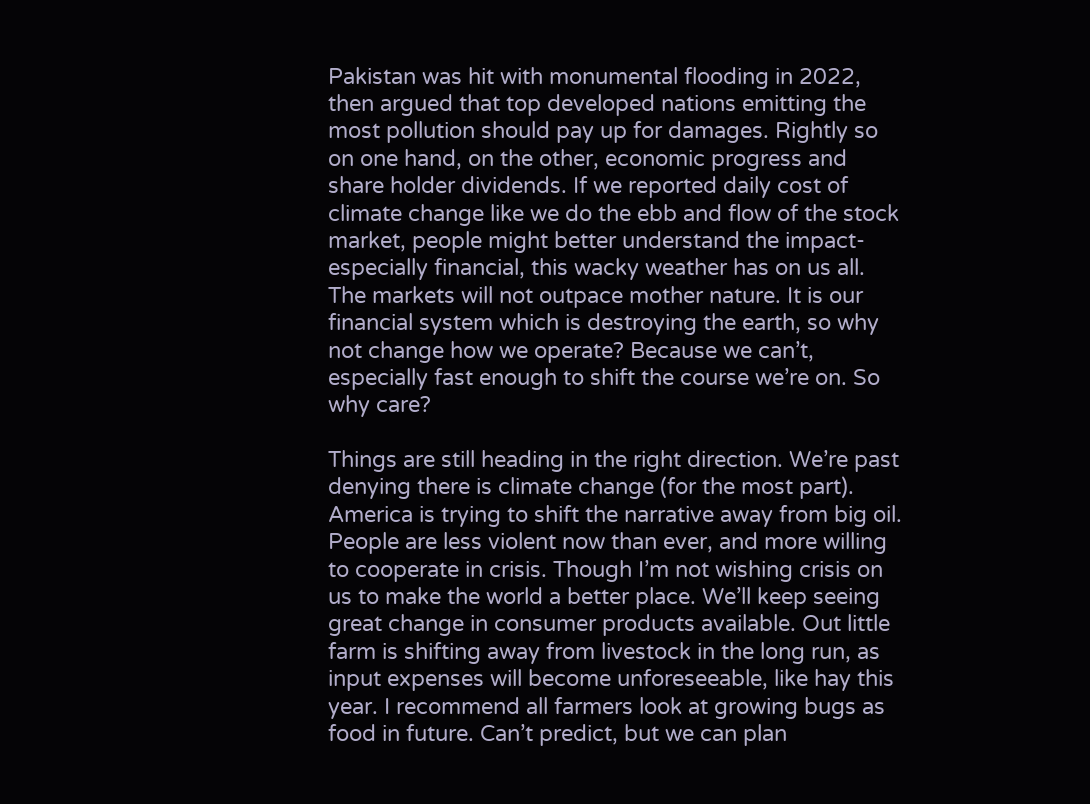Pakistan was hit with monumental flooding in 2022, then argued that top developed nations emitting the most pollution should pay up for damages. Rightly so on one hand, on the other, economic progress and share holder dividends. If we reported daily cost of climate change like we do the ebb and flow of the stock market, people might better understand the impact- especially financial, this wacky weather has on us all. The markets will not outpace mother nature. It is our financial system which is destroying the earth, so why not change how we operate? Because we can’t, especially fast enough to shift the course we’re on. So why care?

Things are still heading in the right direction. We’re past denying there is climate change (for the most part). America is trying to shift the narrative away from big oil. People are less violent now than ever, and more willing to cooperate in crisis. Though I’m not wishing crisis on us to make the world a better place. We’ll keep seeing great change in consumer products available. Out little farm is shifting away from livestock in the long run, as input expenses will become unforeseeable, like hay this year. I recommend all farmers look at growing bugs as food in future. Can’t predict, but we can plan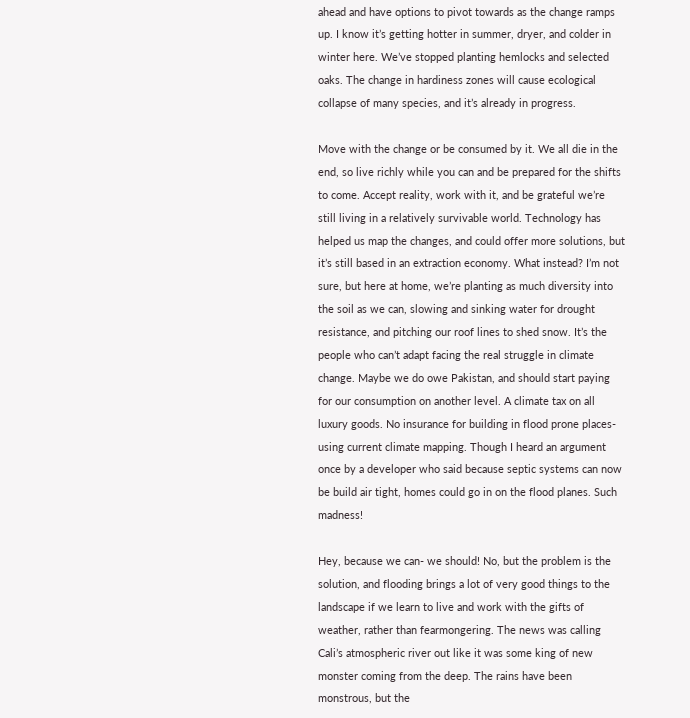ahead and have options to pivot towards as the change ramps up. I know it’s getting hotter in summer, dryer, and colder in winter here. We’ve stopped planting hemlocks and selected oaks. The change in hardiness zones will cause ecological collapse of many species, and it’s already in progress.

Move with the change or be consumed by it. We all die in the end, so live richly while you can and be prepared for the shifts to come. Accept reality, work with it, and be grateful we’re still living in a relatively survivable world. Technology has helped us map the changes, and could offer more solutions, but it’s still based in an extraction economy. What instead? I’m not sure, but here at home, we’re planting as much diversity into the soil as we can, slowing and sinking water for drought resistance, and pitching our roof lines to shed snow. It’s the people who can’t adapt facing the real struggle in climate change. Maybe we do owe Pakistan, and should start paying for our consumption on another level. A climate tax on all luxury goods. No insurance for building in flood prone places- using current climate mapping. Though I heard an argument once by a developer who said because septic systems can now be build air tight, homes could go in on the flood planes. Such madness!

Hey, because we can- we should! No, but the problem is the solution, and flooding brings a lot of very good things to the landscape if we learn to live and work with the gifts of weather, rather than fearmongering. The news was calling Cali’s atmospheric river out like it was some king of new monster coming from the deep. The rains have been monstrous, but the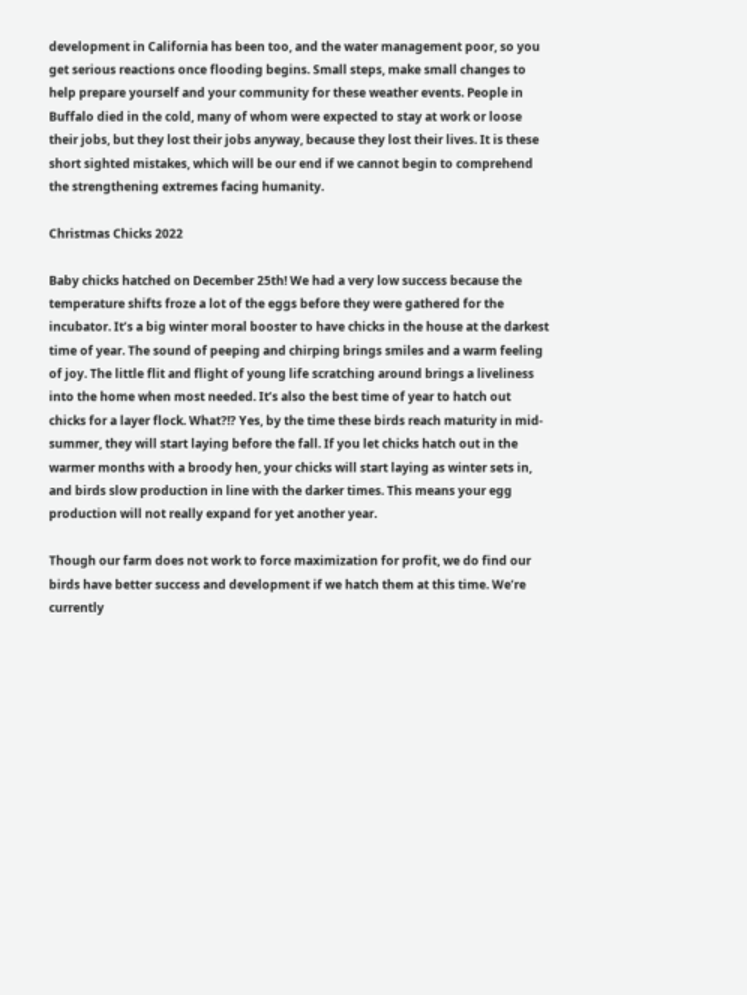development in California has been too, and the water management poor, so you get serious reactions once flooding begins. Small steps, make small changes to help prepare yourself and your community for these weather events. People in Buffalo died in the cold, many of whom were expected to stay at work or loose their jobs, but they lost their jobs anyway, because they lost their lives. It is these short sighted mistakes, which will be our end if we cannot begin to comprehend the strengthening extremes facing humanity.

Christmas Chicks 2022

Baby chicks hatched on December 25th! We had a very low success because the temperature shifts froze a lot of the eggs before they were gathered for the incubator. It’s a big winter moral booster to have chicks in the house at the darkest time of year. The sound of peeping and chirping brings smiles and a warm feeling of joy. The little flit and flight of young life scratching around brings a liveliness into the home when most needed. It’s also the best time of year to hatch out chicks for a layer flock. What?!? Yes, by the time these birds reach maturity in mid-summer, they will start laying before the fall. If you let chicks hatch out in the warmer months with a broody hen, your chicks will start laying as winter sets in, and birds slow production in line with the darker times. This means your egg production will not really expand for yet another year.

Though our farm does not work to force maximization for profit, we do find our birds have better success and development if we hatch them at this time. We’re currently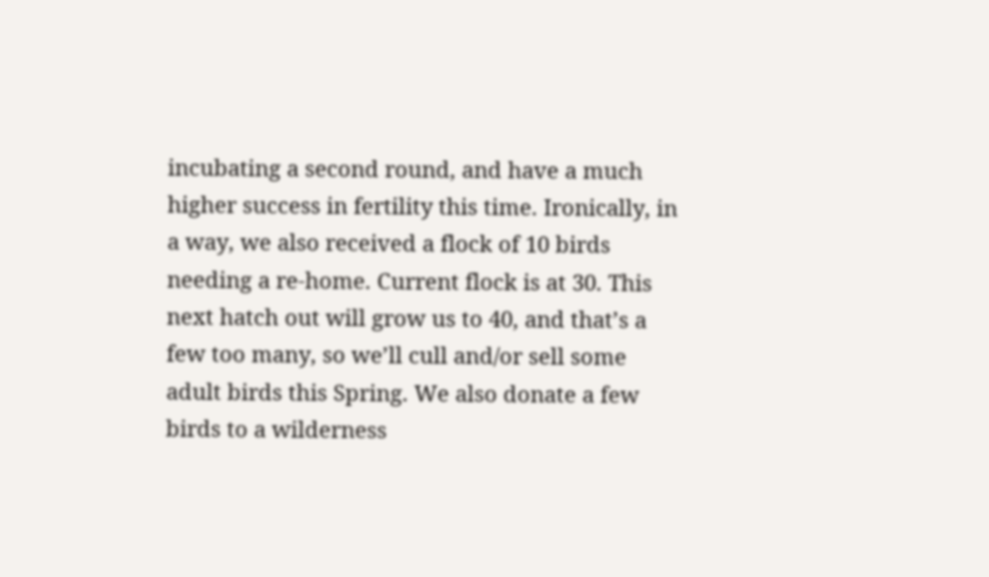incubating a second round, and have a much higher success in fertility this time. Ironically, in a way, we also received a flock of 10 birds needing a re-home. Current flock is at 30. This next hatch out will grow us to 40, and that’s a few too many, so we’ll cull and/or sell some adult birds this Spring. We also donate a few birds to a wilderness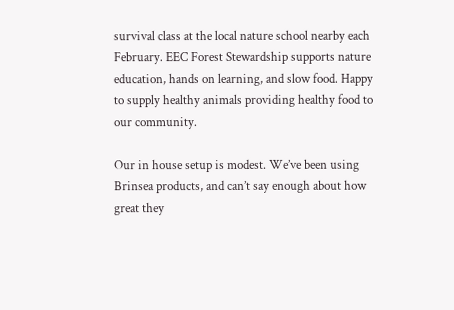survival class at the local nature school nearby each February. EEC Forest Stewardship supports nature education, hands on learning, and slow food. Happy to supply healthy animals providing healthy food to our community.

Our in house setup is modest. We’ve been using Brinsea products, and can’t say enough about how great they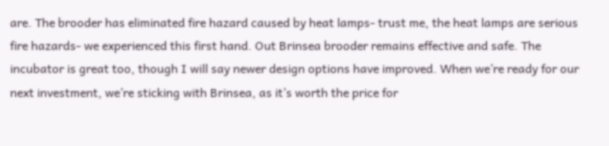are. The brooder has eliminated fire hazard caused by heat lamps- trust me, the heat lamps are serious fire hazards- we experienced this first hand. Out Brinsea brooder remains effective and safe. The incubator is great too, though I will say newer design options have improved. When we’re ready for our next investment, we’re sticking with Brinsea, as it’s worth the price for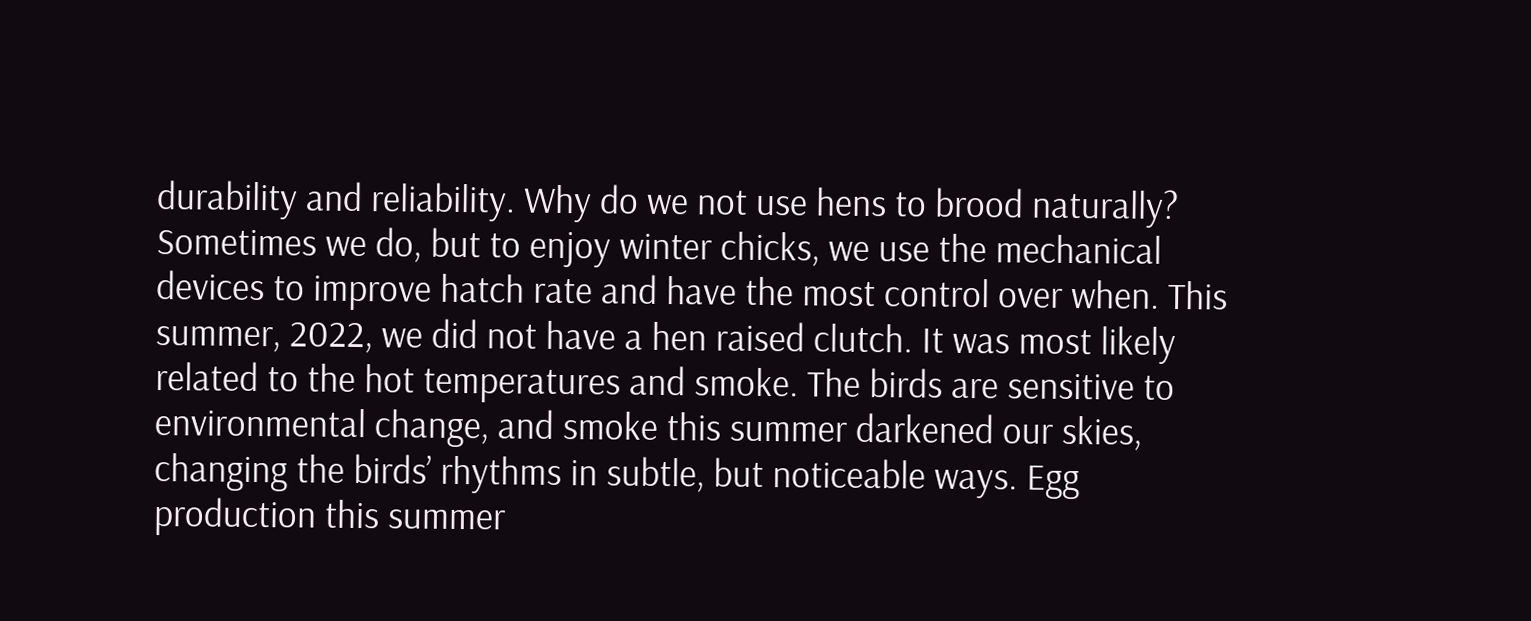durability and reliability. Why do we not use hens to brood naturally? Sometimes we do, but to enjoy winter chicks, we use the mechanical devices to improve hatch rate and have the most control over when. This summer, 2022, we did not have a hen raised clutch. It was most likely related to the hot temperatures and smoke. The birds are sensitive to environmental change, and smoke this summer darkened our skies, changing the birds’ rhythms in subtle, but noticeable ways. Egg production this summer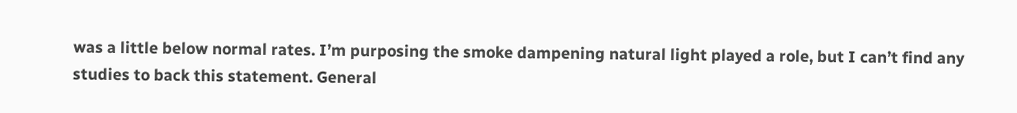was a little below normal rates. I’m purposing the smoke dampening natural light played a role, but I can’t find any studies to back this statement. General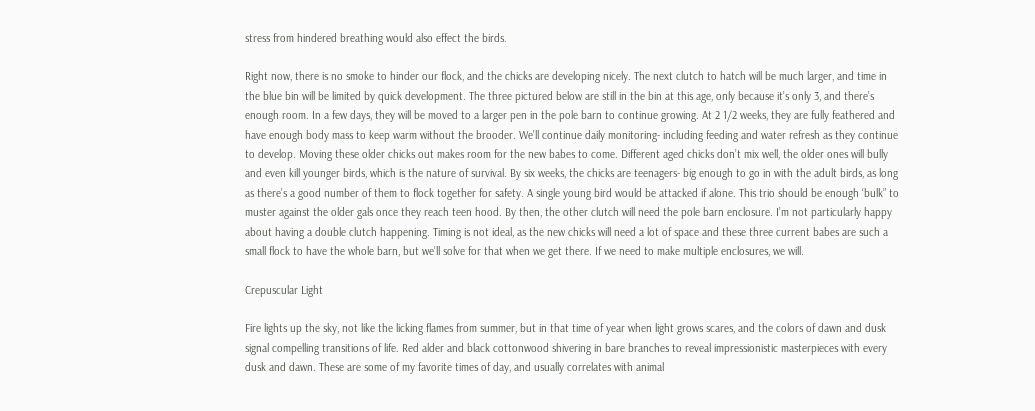stress from hindered breathing would also effect the birds.

Right now, there is no smoke to hinder our flock, and the chicks are developing nicely. The next clutch to hatch will be much larger, and time in the blue bin will be limited by quick development. The three pictured below are still in the bin at this age, only because it’s only 3, and there’s enough room. In a few days, they will be moved to a larger pen in the pole barn to continue growing. At 2 1/2 weeks, they are fully feathered and have enough body mass to keep warm without the brooder. We’ll continue daily monitoring- including feeding and water refresh as they continue to develop. Moving these older chicks out makes room for the new babes to come. Different aged chicks don’t mix well, the older ones will bully and even kill younger birds, which is the nature of survival. By six weeks, the chicks are teenagers- big enough to go in with the adult birds, as long as there’s a good number of them to flock together for safety. A single young bird would be attacked if alone. This trio should be enough ‘bulk” to muster against the older gals once they reach teen hood. By then, the other clutch will need the pole barn enclosure. I’m not particularly happy about having a double clutch happening. Timing is not ideal, as the new chicks will need a lot of space and these three current babes are such a small flock to have the whole barn, but we’ll solve for that when we get there. If we need to make multiple enclosures, we will.

Crepuscular Light

Fire lights up the sky, not like the licking flames from summer, but in that time of year when light grows scares, and the colors of dawn and dusk signal compelling transitions of life. Red alder and black cottonwood shivering in bare branches to reveal impressionistic masterpieces with every dusk and dawn. These are some of my favorite times of day, and usually correlates with animal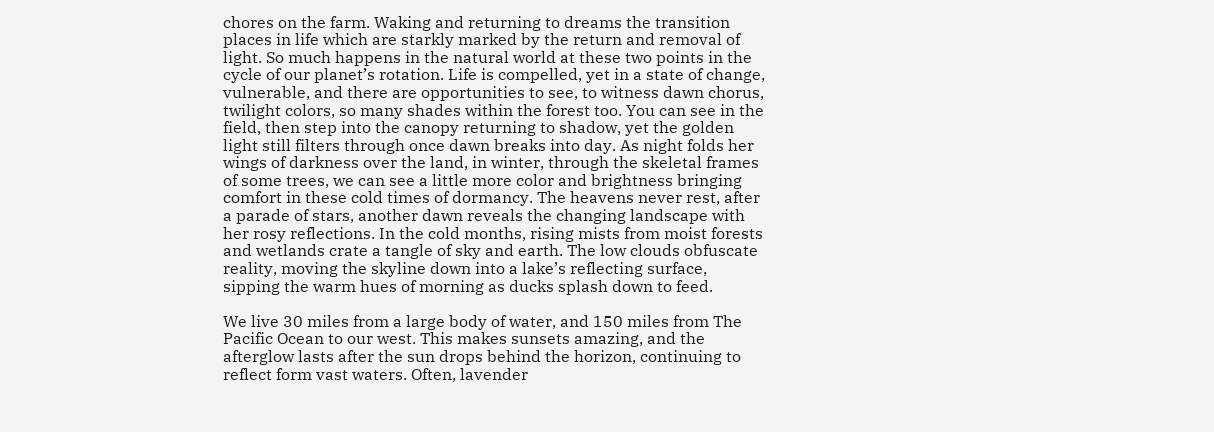chores on the farm. Waking and returning to dreams the transition places in life which are starkly marked by the return and removal of light. So much happens in the natural world at these two points in the cycle of our planet’s rotation. Life is compelled, yet in a state of change, vulnerable, and there are opportunities to see, to witness dawn chorus, twilight colors, so many shades within the forest too. You can see in the field, then step into the canopy returning to shadow, yet the golden light still filters through once dawn breaks into day. As night folds her wings of darkness over the land, in winter, through the skeletal frames of some trees, we can see a little more color and brightness bringing comfort in these cold times of dormancy. The heavens never rest, after a parade of stars, another dawn reveals the changing landscape with her rosy reflections. In the cold months, rising mists from moist forests and wetlands crate a tangle of sky and earth. The low clouds obfuscate reality, moving the skyline down into a lake’s reflecting surface, sipping the warm hues of morning as ducks splash down to feed.

We live 30 miles from a large body of water, and 150 miles from The Pacific Ocean to our west. This makes sunsets amazing, and the afterglow lasts after the sun drops behind the horizon, continuing to reflect form vast waters. Often, lavender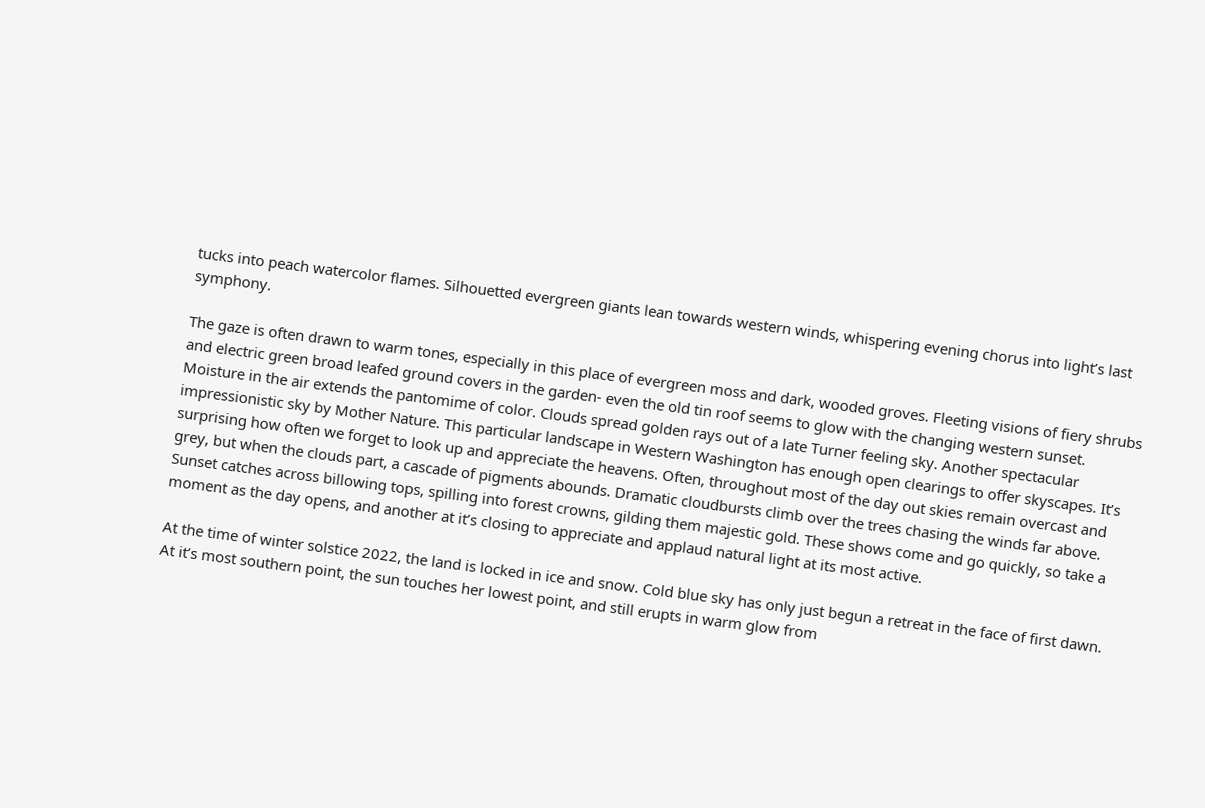tucks into peach watercolor flames. Silhouetted evergreen giants lean towards western winds, whispering evening chorus into light’s last symphony.

The gaze is often drawn to warm tones, especially in this place of evergreen moss and dark, wooded groves. Fleeting visions of fiery shrubs and electric green broad leafed ground covers in the garden- even the old tin roof seems to glow with the changing western sunset. Moisture in the air extends the pantomime of color. Clouds spread golden rays out of a late Turner feeling sky. Another spectacular impressionistic sky by Mother Nature. This particular landscape in Western Washington has enough open clearings to offer skyscapes. It’s surprising how often we forget to look up and appreciate the heavens. Often, throughout most of the day out skies remain overcast and grey, but when the clouds part, a cascade of pigments abounds. Dramatic cloudbursts climb over the trees chasing the winds far above. Sunset catches across billowing tops, spilling into forest crowns, gilding them majestic gold. These shows come and go quickly, so take a moment as the day opens, and another at it’s closing to appreciate and applaud natural light at its most active.

At the time of winter solstice 2022, the land is locked in ice and snow. Cold blue sky has only just begun a retreat in the face of first dawn. At it’s most southern point, the sun touches her lowest point, and still erupts in warm glow from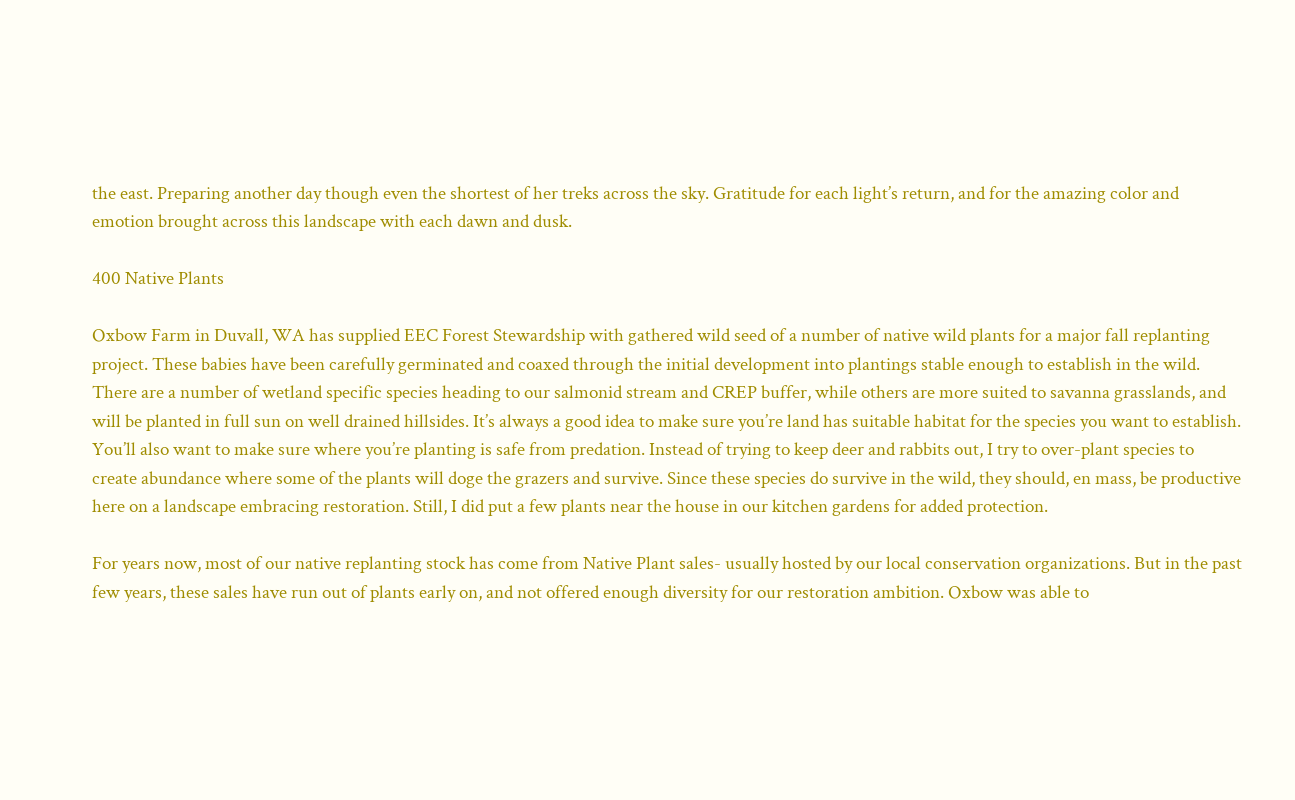the east. Preparing another day though even the shortest of her treks across the sky. Gratitude for each light’s return, and for the amazing color and emotion brought across this landscape with each dawn and dusk.

400 Native Plants

Oxbow Farm in Duvall, WA has supplied EEC Forest Stewardship with gathered wild seed of a number of native wild plants for a major fall replanting project. These babies have been carefully germinated and coaxed through the initial development into plantings stable enough to establish in the wild. There are a number of wetland specific species heading to our salmonid stream and CREP buffer, while others are more suited to savanna grasslands, and will be planted in full sun on well drained hillsides. It’s always a good idea to make sure you’re land has suitable habitat for the species you want to establish. You’ll also want to make sure where you’re planting is safe from predation. Instead of trying to keep deer and rabbits out, I try to over-plant species to create abundance where some of the plants will doge the grazers and survive. Since these species do survive in the wild, they should, en mass, be productive here on a landscape embracing restoration. Still, I did put a few plants near the house in our kitchen gardens for added protection.

For years now, most of our native replanting stock has come from Native Plant sales- usually hosted by our local conservation organizations. But in the past few years, these sales have run out of plants early on, and not offered enough diversity for our restoration ambition. Oxbow was able to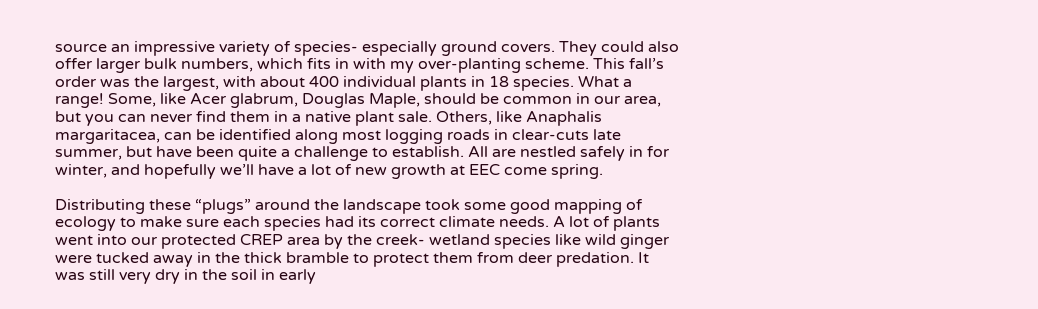source an impressive variety of species- especially ground covers. They could also offer larger bulk numbers, which fits in with my over-planting scheme. This fall’s order was the largest, with about 400 individual plants in 18 species. What a range! Some, like Acer glabrum, Douglas Maple, should be common in our area, but you can never find them in a native plant sale. Others, like Anaphalis margaritacea, can be identified along most logging roads in clear-cuts late summer, but have been quite a challenge to establish. All are nestled safely in for winter, and hopefully we’ll have a lot of new growth at EEC come spring.

Distributing these “plugs” around the landscape took some good mapping of ecology to make sure each species had its correct climate needs. A lot of plants went into our protected CREP area by the creek- wetland species like wild ginger were tucked away in the thick bramble to protect them from deer predation. It was still very dry in the soil in early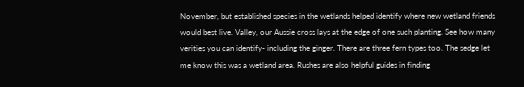November, but established species in the wetlands helped identify where new wetland friends would best live. Valley, our Aussie cross lays at the edge of one such planting. See how many verities you can identify- including the ginger. There are three fern types too. The sedge let me know this was a wetland area. Rushes are also helpful guides in finding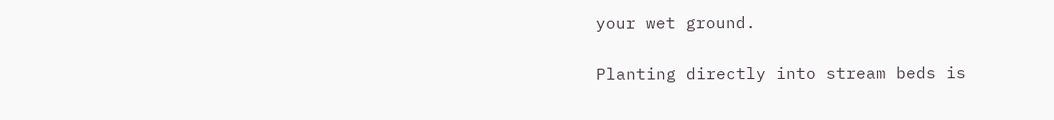your wet ground.

Planting directly into stream beds is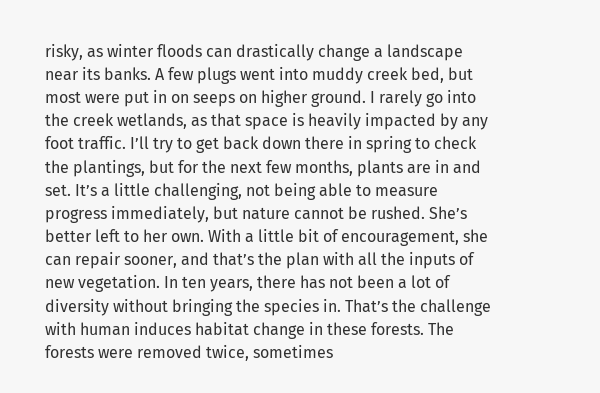risky, as winter floods can drastically change a landscape near its banks. A few plugs went into muddy creek bed, but most were put in on seeps on higher ground. I rarely go into the creek wetlands, as that space is heavily impacted by any foot traffic. I’ll try to get back down there in spring to check the plantings, but for the next few months, plants are in and set. It’s a little challenging, not being able to measure progress immediately, but nature cannot be rushed. She’s better left to her own. With a little bit of encouragement, she can repair sooner, and that’s the plan with all the inputs of new vegetation. In ten years, there has not been a lot of diversity without bringing the species in. That’s the challenge with human induces habitat change in these forests. The forests were removed twice, sometimes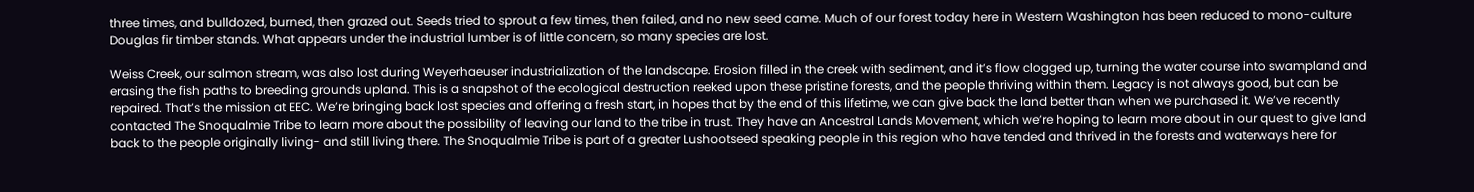three times, and bulldozed, burned, then grazed out. Seeds tried to sprout a few times, then failed, and no new seed came. Much of our forest today here in Western Washington has been reduced to mono-culture Douglas fir timber stands. What appears under the industrial lumber is of little concern, so many species are lost.

Weiss Creek, our salmon stream, was also lost during Weyerhaeuser industrialization of the landscape. Erosion filled in the creek with sediment, and it’s flow clogged up, turning the water course into swampland and erasing the fish paths to breeding grounds upland. This is a snapshot of the ecological destruction reeked upon these pristine forests, and the people thriving within them. Legacy is not always good, but can be repaired. That’s the mission at EEC. We’re bringing back lost species and offering a fresh start, in hopes that by the end of this lifetime, we can give back the land better than when we purchased it. We’ve recently contacted The Snoqualmie Tribe to learn more about the possibility of leaving our land to the tribe in trust. They have an Ancestral Lands Movement, which we’re hoping to learn more about in our quest to give land back to the people originally living- and still living there. The Snoqualmie Tribe is part of a greater Lushootseed speaking people in this region who have tended and thrived in the forests and waterways here for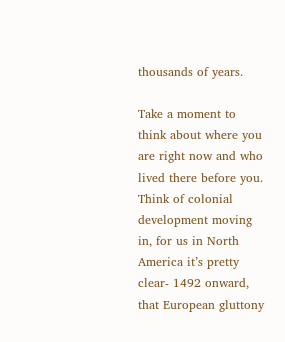thousands of years.

Take a moment to think about where you are right now and who lived there before you. Think of colonial development moving in, for us in North America it’s pretty clear- 1492 onward, that European gluttony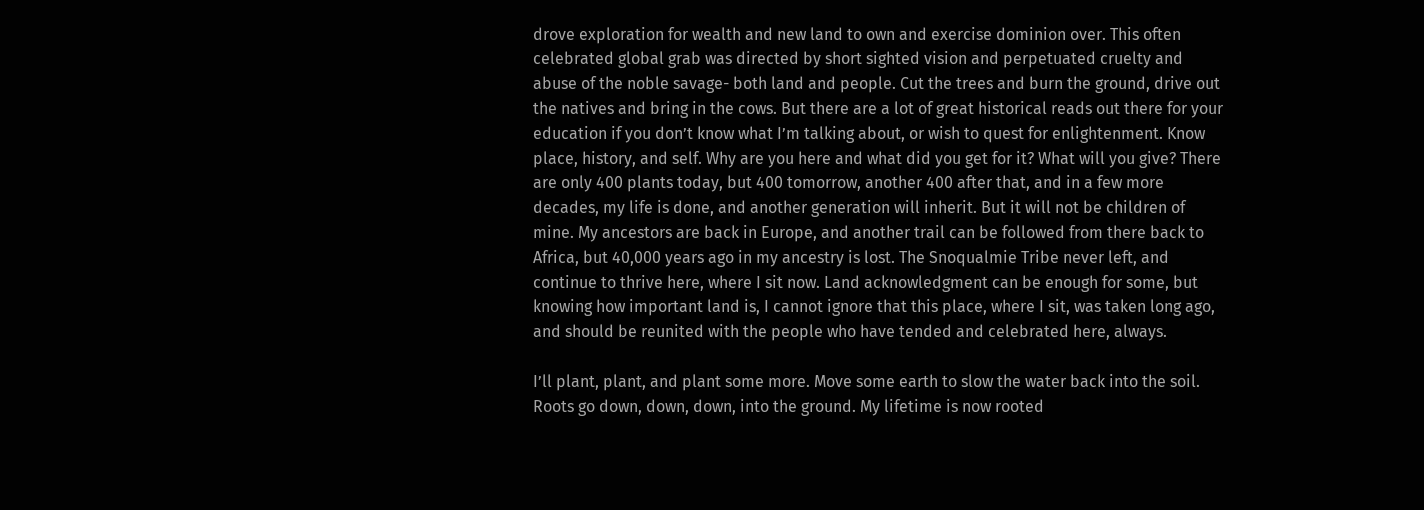drove exploration for wealth and new land to own and exercise dominion over. This often celebrated global grab was directed by short sighted vision and perpetuated cruelty and abuse of the noble savage- both land and people. Cut the trees and burn the ground, drive out the natives and bring in the cows. But there are a lot of great historical reads out there for your education if you don’t know what I’m talking about, or wish to quest for enlightenment. Know place, history, and self. Why are you here and what did you get for it? What will you give? There are only 400 plants today, but 400 tomorrow, another 400 after that, and in a few more decades, my life is done, and another generation will inherit. But it will not be children of mine. My ancestors are back in Europe, and another trail can be followed from there back to Africa, but 40,000 years ago in my ancestry is lost. The Snoqualmie Tribe never left, and continue to thrive here, where I sit now. Land acknowledgment can be enough for some, but knowing how important land is, I cannot ignore that this place, where I sit, was taken long ago, and should be reunited with the people who have tended and celebrated here, always.

I’ll plant, plant, and plant some more. Move some earth to slow the water back into the soil. Roots go down, down, down, into the ground. My lifetime is now rooted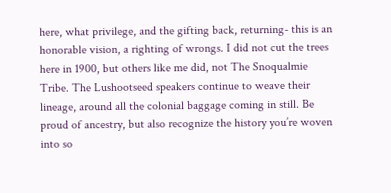here, what privilege, and the gifting back, returning- this is an honorable vision, a righting of wrongs. I did not cut the trees here in 1900, but others like me did, not The Snoqualmie Tribe. The Lushootseed speakers continue to weave their lineage, around all the colonial baggage coming in still. Be proud of ancestry, but also recognize the history you’re woven into so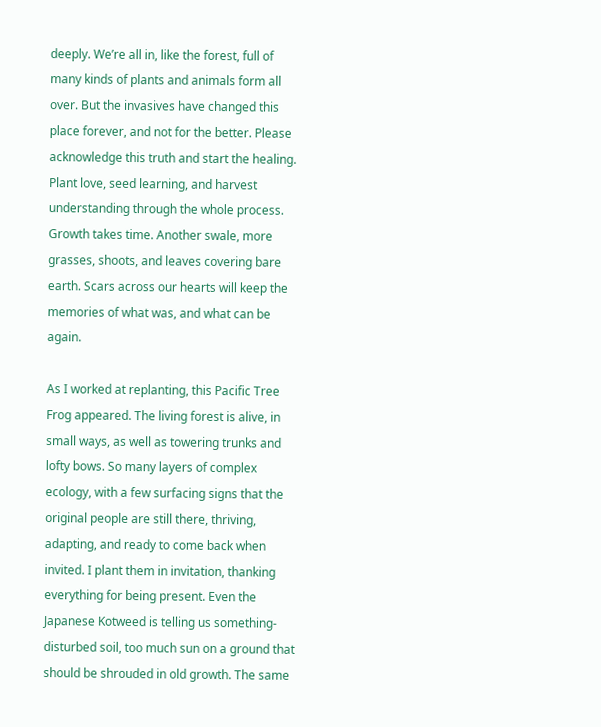deeply. We’re all in, like the forest, full of many kinds of plants and animals form all over. But the invasives have changed this place forever, and not for the better. Please acknowledge this truth and start the healing. Plant love, seed learning, and harvest understanding through the whole process. Growth takes time. Another swale, more grasses, shoots, and leaves covering bare earth. Scars across our hearts will keep the memories of what was, and what can be again.

As I worked at replanting, this Pacific Tree Frog appeared. The living forest is alive, in small ways, as well as towering trunks and lofty bows. So many layers of complex ecology, with a few surfacing signs that the original people are still there, thriving, adapting, and ready to come back when invited. I plant them in invitation, thanking everything for being present. Even the Japanese Kotweed is telling us something- disturbed soil, too much sun on a ground that should be shrouded in old growth. The same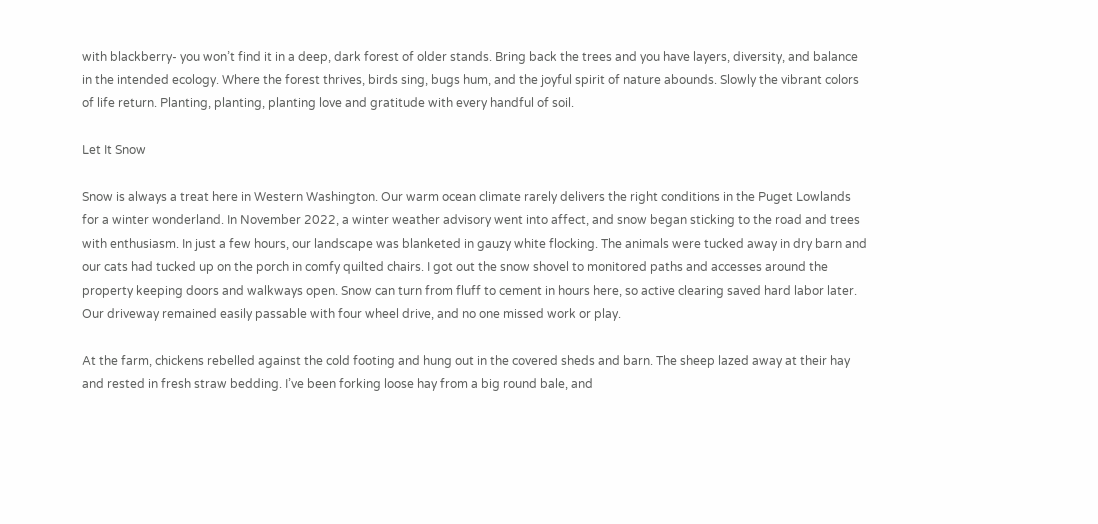with blackberry- you won’t find it in a deep, dark forest of older stands. Bring back the trees and you have layers, diversity, and balance in the intended ecology. Where the forest thrives, birds sing, bugs hum, and the joyful spirit of nature abounds. Slowly the vibrant colors of life return. Planting, planting, planting love and gratitude with every handful of soil.

Let It Snow

Snow is always a treat here in Western Washington. Our warm ocean climate rarely delivers the right conditions in the Puget Lowlands for a winter wonderland. In November 2022, a winter weather advisory went into affect, and snow began sticking to the road and trees with enthusiasm. In just a few hours, our landscape was blanketed in gauzy white flocking. The animals were tucked away in dry barn and our cats had tucked up on the porch in comfy quilted chairs. I got out the snow shovel to monitored paths and accesses around the property keeping doors and walkways open. Snow can turn from fluff to cement in hours here, so active clearing saved hard labor later. Our driveway remained easily passable with four wheel drive, and no one missed work or play.

At the farm, chickens rebelled against the cold footing and hung out in the covered sheds and barn. The sheep lazed away at their hay and rested in fresh straw bedding. I’ve been forking loose hay from a big round bale, and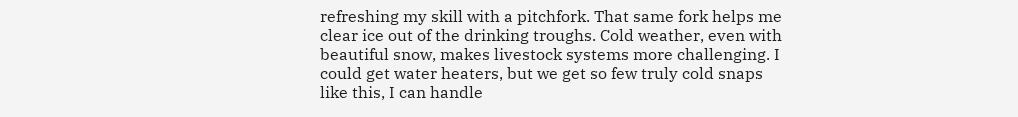refreshing my skill with a pitchfork. That same fork helps me clear ice out of the drinking troughs. Cold weather, even with beautiful snow, makes livestock systems more challenging. I could get water heaters, but we get so few truly cold snaps like this, I can handle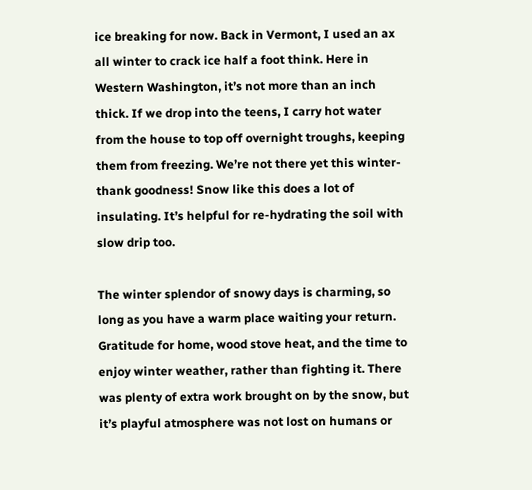ice breaking for now. Back in Vermont, I used an ax all winter to crack ice half a foot think. Here in Western Washington, it’s not more than an inch thick. If we drop into the teens, I carry hot water from the house to top off overnight troughs, keeping them from freezing. We’re not there yet this winter- thank goodness! Snow like this does a lot of insulating. It’s helpful for re-hydrating the soil with slow drip too.

The winter splendor of snowy days is charming, so long as you have a warm place waiting your return. Gratitude for home, wood stove heat, and the time to enjoy winter weather, rather than fighting it. There was plenty of extra work brought on by the snow, but it’s playful atmosphere was not lost on humans or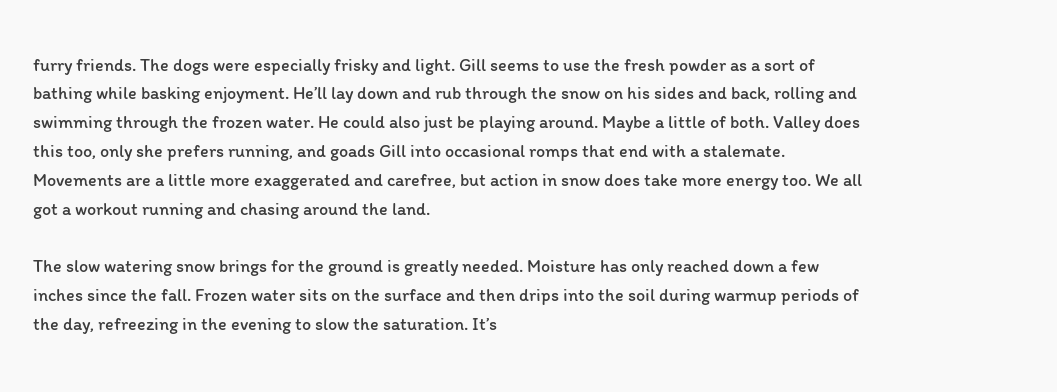furry friends. The dogs were especially frisky and light. Gill seems to use the fresh powder as a sort of bathing while basking enjoyment. He’ll lay down and rub through the snow on his sides and back, rolling and swimming through the frozen water. He could also just be playing around. Maybe a little of both. Valley does this too, only she prefers running, and goads Gill into occasional romps that end with a stalemate. Movements are a little more exaggerated and carefree, but action in snow does take more energy too. We all got a workout running and chasing around the land.

The slow watering snow brings for the ground is greatly needed. Moisture has only reached down a few inches since the fall. Frozen water sits on the surface and then drips into the soil during warmup periods of the day, refreezing in the evening to slow the saturation. It’s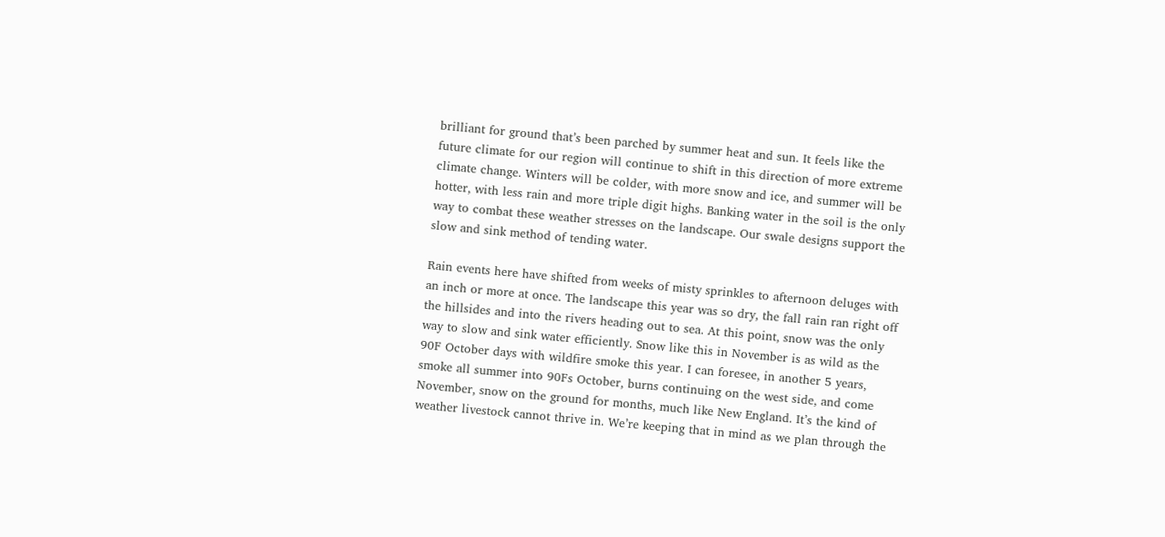brilliant for ground that’s been parched by summer heat and sun. It feels like the future climate for our region will continue to shift in this direction of more extreme climate change. Winters will be colder, with more snow and ice, and summer will be hotter, with less rain and more triple digit highs. Banking water in the soil is the only way to combat these weather stresses on the landscape. Our swale designs support the slow and sink method of tending water.

Rain events here have shifted from weeks of misty sprinkles to afternoon deluges with an inch or more at once. The landscape this year was so dry, the fall rain ran right off the hillsides and into the rivers heading out to sea. At this point, snow was the only way to slow and sink water efficiently. Snow like this in November is as wild as the 90F October days with wildfire smoke this year. I can foresee, in another 5 years, smoke all summer into 90Fs October, burns continuing on the west side, and come November, snow on the ground for months, much like New England. It’s the kind of weather livestock cannot thrive in. We’re keeping that in mind as we plan through the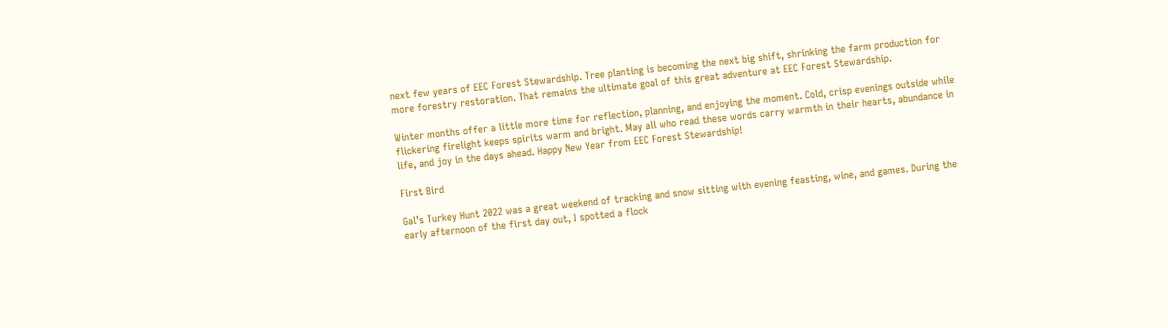next few years of EEC Forest Stewardship. Tree planting is becoming the next big shift, shrinking the farm production for more forestry restoration. That remains the ultimate goal of this great adventure at EEC Forest Stewardship.

Winter months offer a little more time for reflection, planning, and enjoying the moment. Cold, crisp evenings outside while flickering firelight keeps spirits warm and bright. May all who read these words carry warmth in their hearts, abundance in life, and joy in the days ahead. Happy New Year from EEC Forest Stewardship!

First Bird

Gal’s Turkey Hunt 2022 was a great weekend of tracking and snow sitting with evening feasting, wine, and games. During the early afternoon of the first day out, I spotted a flock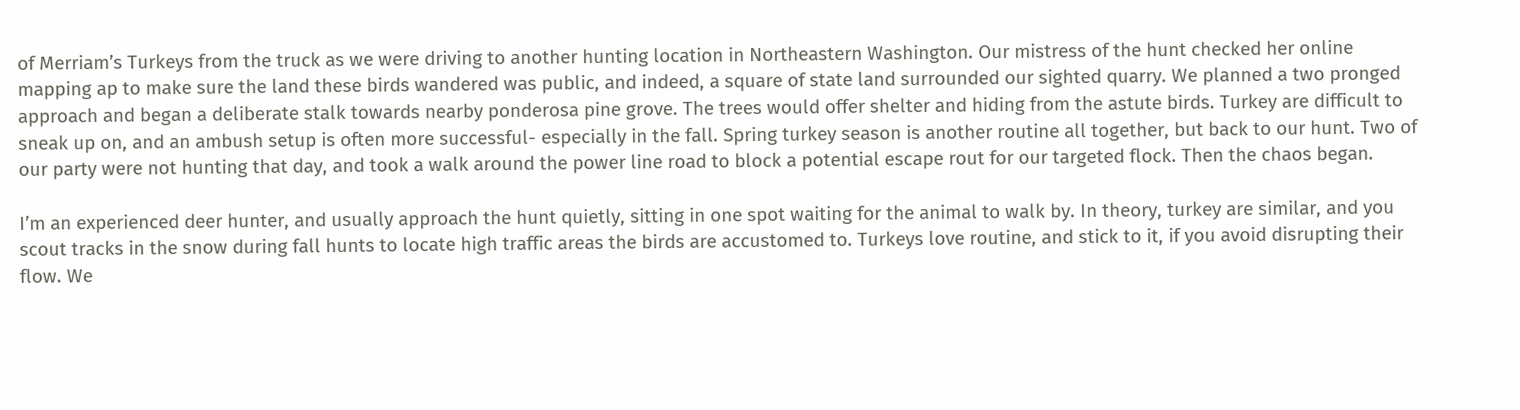of Merriam’s Turkeys from the truck as we were driving to another hunting location in Northeastern Washington. Our mistress of the hunt checked her online mapping ap to make sure the land these birds wandered was public, and indeed, a square of state land surrounded our sighted quarry. We planned a two pronged approach and began a deliberate stalk towards nearby ponderosa pine grove. The trees would offer shelter and hiding from the astute birds. Turkey are difficult to sneak up on, and an ambush setup is often more successful- especially in the fall. Spring turkey season is another routine all together, but back to our hunt. Two of our party were not hunting that day, and took a walk around the power line road to block a potential escape rout for our targeted flock. Then the chaos began.

I’m an experienced deer hunter, and usually approach the hunt quietly, sitting in one spot waiting for the animal to walk by. In theory, turkey are similar, and you scout tracks in the snow during fall hunts to locate high traffic areas the birds are accustomed to. Turkeys love routine, and stick to it, if you avoid disrupting their flow. We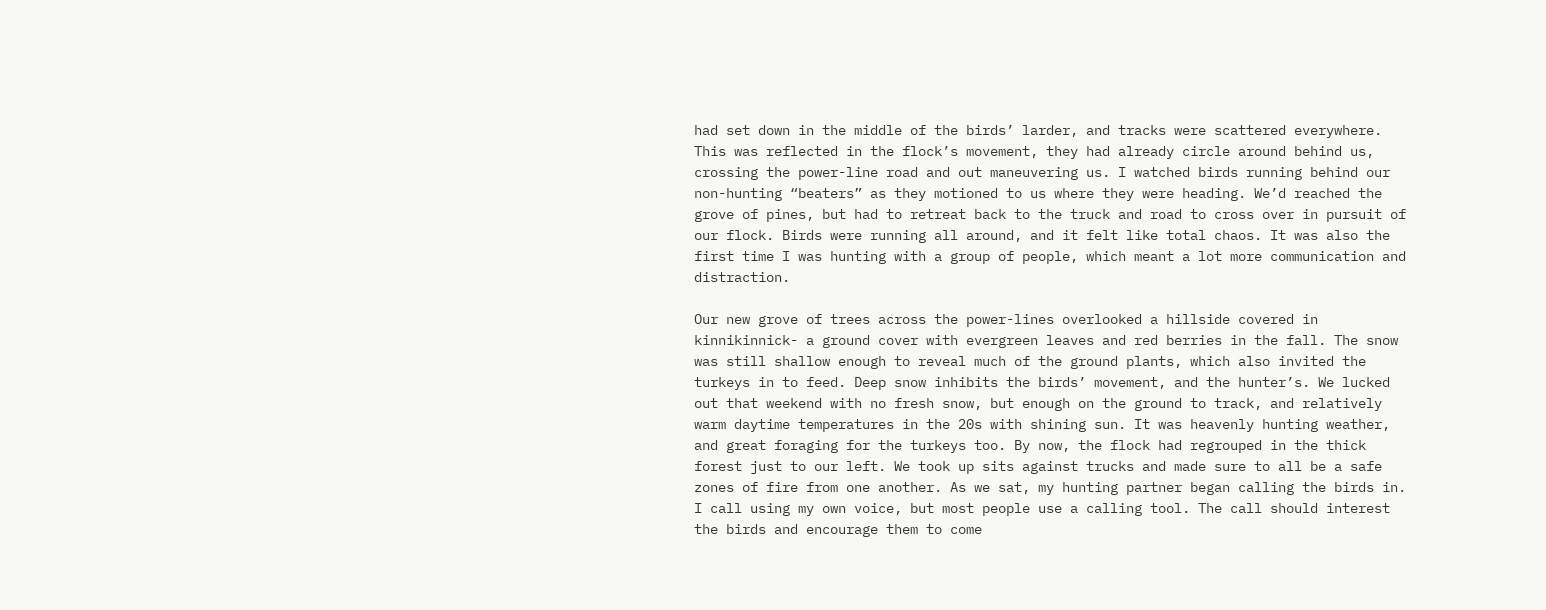had set down in the middle of the birds’ larder, and tracks were scattered everywhere. This was reflected in the flock’s movement, they had already circle around behind us, crossing the power-line road and out maneuvering us. I watched birds running behind our non-hunting “beaters” as they motioned to us where they were heading. We’d reached the grove of pines, but had to retreat back to the truck and road to cross over in pursuit of our flock. Birds were running all around, and it felt like total chaos. It was also the first time I was hunting with a group of people, which meant a lot more communication and distraction.

Our new grove of trees across the power-lines overlooked a hillside covered in kinnikinnick- a ground cover with evergreen leaves and red berries in the fall. The snow was still shallow enough to reveal much of the ground plants, which also invited the turkeys in to feed. Deep snow inhibits the birds’ movement, and the hunter’s. We lucked out that weekend with no fresh snow, but enough on the ground to track, and relatively warm daytime temperatures in the 20s with shining sun. It was heavenly hunting weather, and great foraging for the turkeys too. By now, the flock had regrouped in the thick forest just to our left. We took up sits against trucks and made sure to all be a safe zones of fire from one another. As we sat, my hunting partner began calling the birds in. I call using my own voice, but most people use a calling tool. The call should interest the birds and encourage them to come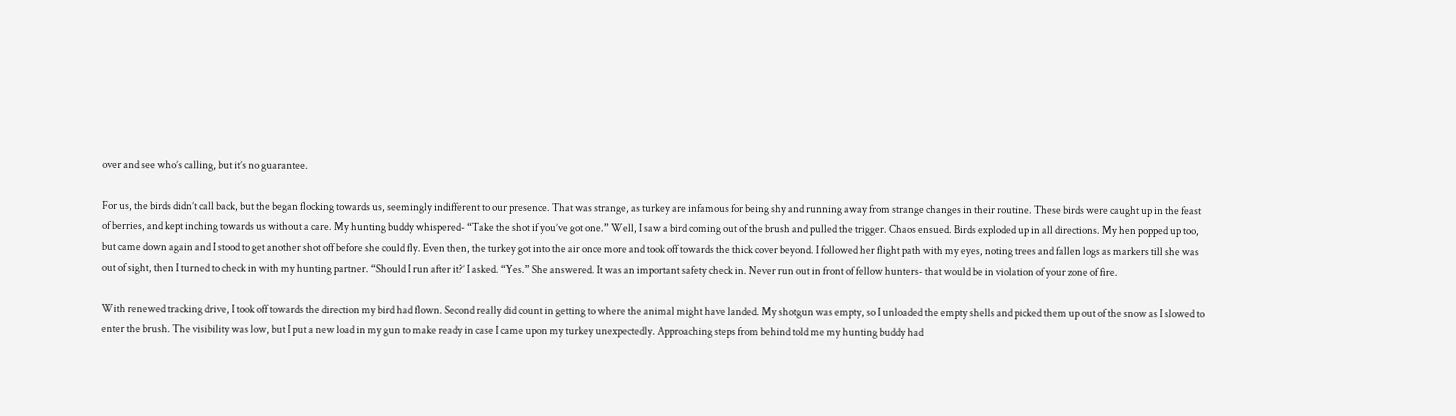over and see who’s calling, but it’s no guarantee.

For us, the birds didn’t call back, but the began flocking towards us, seemingly indifferent to our presence. That was strange, as turkey are infamous for being shy and running away from strange changes in their routine. These birds were caught up in the feast of berries, and kept inching towards us without a care. My hunting buddy whispered- “Take the shot if you’ve got one.” Well, I saw a bird coming out of the brush and pulled the trigger. Chaos ensued. Birds exploded up in all directions. My hen popped up too, but came down again and I stood to get another shot off before she could fly. Even then, the turkey got into the air once more and took off towards the thick cover beyond. I followed her flight path with my eyes, noting trees and fallen logs as markers till she was out of sight, then I turned to check in with my hunting partner. “Should I run after it?’ I asked. “Yes.” She answered. It was an important safety check in. Never run out in front of fellow hunters- that would be in violation of your zone of fire.

With renewed tracking drive, I took off towards the direction my bird had flown. Second really did count in getting to where the animal might have landed. My shotgun was empty, so I unloaded the empty shells and picked them up out of the snow as I slowed to enter the brush. The visibility was low, but I put a new load in my gun to make ready in case I came upon my turkey unexpectedly. Approaching steps from behind told me my hunting buddy had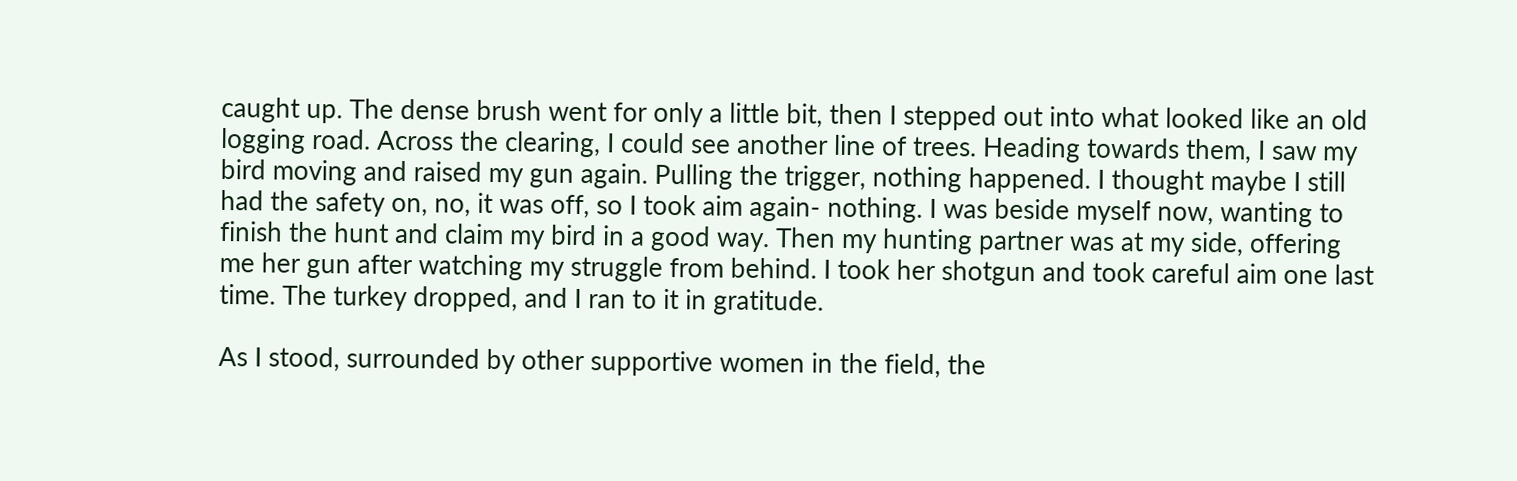caught up. The dense brush went for only a little bit, then I stepped out into what looked like an old logging road. Across the clearing, I could see another line of trees. Heading towards them, I saw my bird moving and raised my gun again. Pulling the trigger, nothing happened. I thought maybe I still had the safety on, no, it was off, so I took aim again- nothing. I was beside myself now, wanting to finish the hunt and claim my bird in a good way. Then my hunting partner was at my side, offering me her gun after watching my struggle from behind. I took her shotgun and took careful aim one last time. The turkey dropped, and I ran to it in gratitude.

As I stood, surrounded by other supportive women in the field, the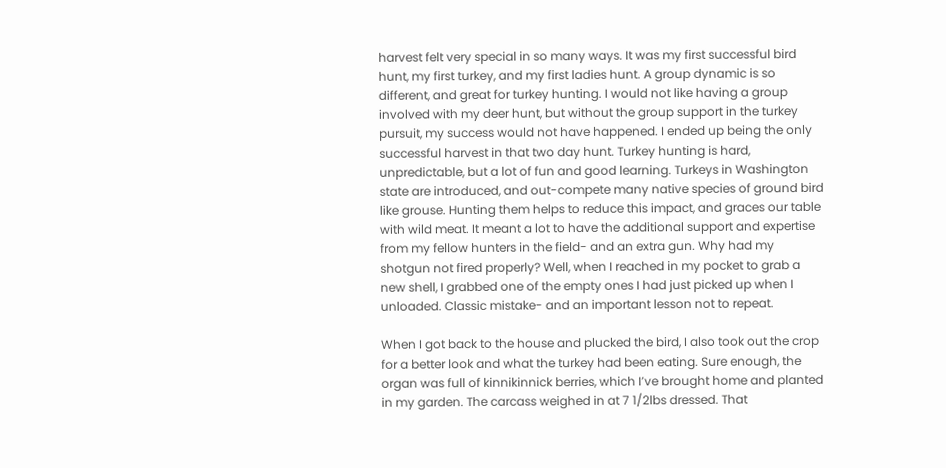harvest felt very special in so many ways. It was my first successful bird hunt, my first turkey, and my first ladies hunt. A group dynamic is so different, and great for turkey hunting. I would not like having a group involved with my deer hunt, but without the group support in the turkey pursuit, my success would not have happened. I ended up being the only successful harvest in that two day hunt. Turkey hunting is hard, unpredictable, but a lot of fun and good learning. Turkeys in Washington state are introduced, and out-compete many native species of ground bird like grouse. Hunting them helps to reduce this impact, and graces our table with wild meat. It meant a lot to have the additional support and expertise from my fellow hunters in the field- and an extra gun. Why had my shotgun not fired properly? Well, when I reached in my pocket to grab a new shell, I grabbed one of the empty ones I had just picked up when I unloaded. Classic mistake- and an important lesson not to repeat.

When I got back to the house and plucked the bird, I also took out the crop for a better look and what the turkey had been eating. Sure enough, the organ was full of kinnikinnick berries, which I’ve brought home and planted in my garden. The carcass weighed in at 7 1/2lbs dressed. That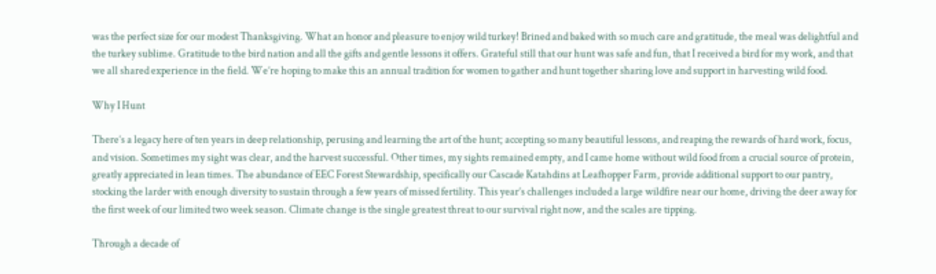was the perfect size for our modest Thanksgiving. What an honor and pleasure to enjoy wild turkey! Brined and baked with so much care and gratitude, the meal was delightful and the turkey sublime. Gratitude to the bird nation and all the gifts and gentle lessons it offers. Grateful still that our hunt was safe and fun, that I received a bird for my work, and that we all shared experience in the field. We’re hoping to make this an annual tradition for women to gather and hunt together sharing love and support in harvesting wild food.

Why I Hunt

There’s a legacy here of ten years in deep relationship, perusing and learning the art of the hunt; accepting so many beautiful lessons, and reaping the rewards of hard work, focus, and vision. Sometimes my sight was clear, and the harvest successful. Other times, my sights remained empty, and I came home without wild food from a crucial source of protein, greatly appreciated in lean times. The abundance of EEC Forest Stewardship, specifically our Cascade Katahdins at Leafhopper Farm, provide additional support to our pantry, stocking the larder with enough diversity to sustain through a few years of missed fertility. This year’s challenges included a large wildfire near our home, driving the deer away for the first week of our limited two week season. Climate change is the single greatest threat to our survival right now, and the scales are tipping.

Through a decade of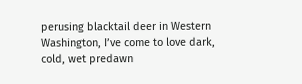perusing blacktail deer in Western Washington, I’ve come to love dark, cold, wet predawn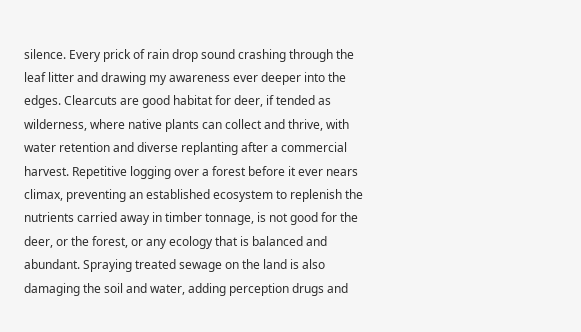silence. Every prick of rain drop sound crashing through the leaf litter and drawing my awareness ever deeper into the edges. Clearcuts are good habitat for deer, if tended as wilderness, where native plants can collect and thrive, with water retention and diverse replanting after a commercial harvest. Repetitive logging over a forest before it ever nears climax, preventing an established ecosystem to replenish the nutrients carried away in timber tonnage, is not good for the deer, or the forest, or any ecology that is balanced and abundant. Spraying treated sewage on the land is also damaging the soil and water, adding perception drugs and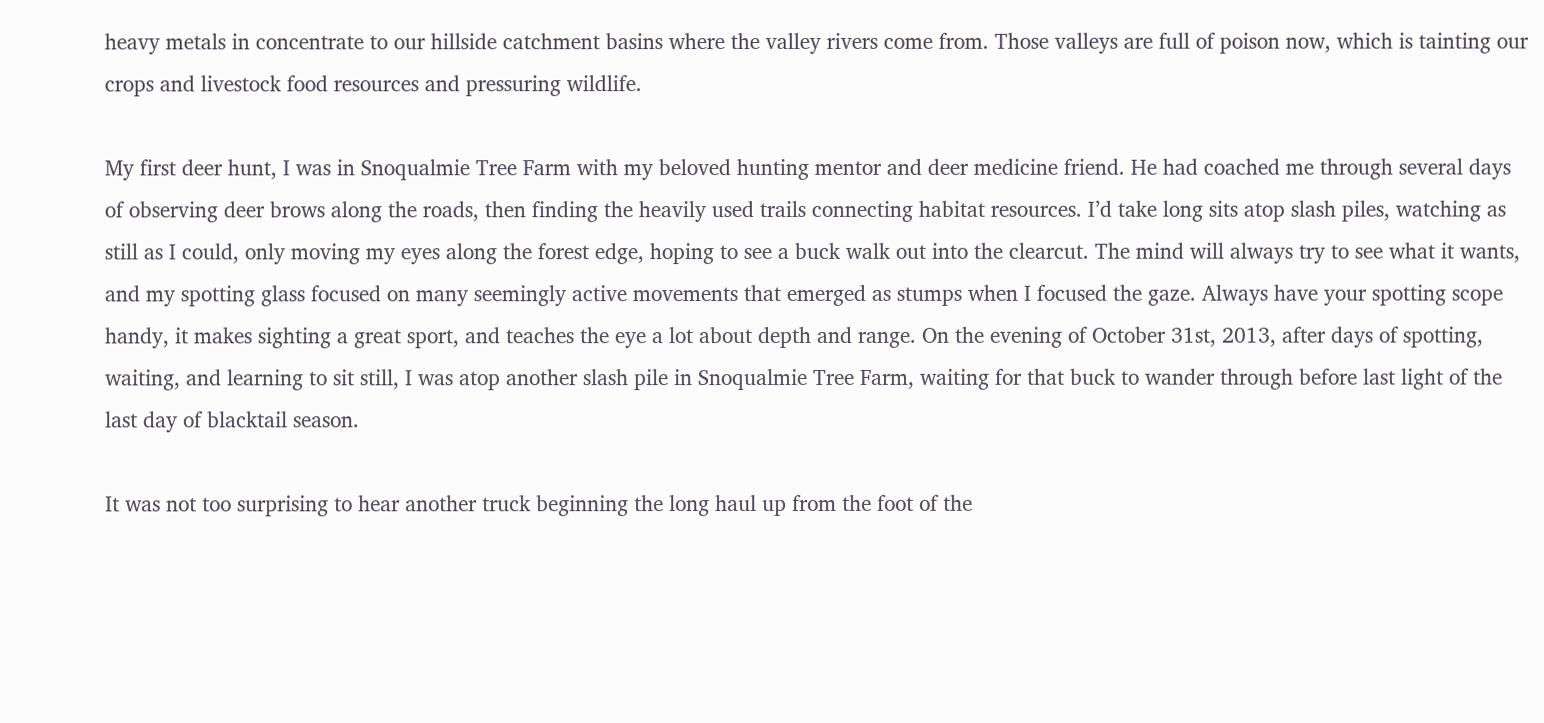heavy metals in concentrate to our hillside catchment basins where the valley rivers come from. Those valleys are full of poison now, which is tainting our crops and livestock food resources and pressuring wildlife.

My first deer hunt, I was in Snoqualmie Tree Farm with my beloved hunting mentor and deer medicine friend. He had coached me through several days of observing deer brows along the roads, then finding the heavily used trails connecting habitat resources. I’d take long sits atop slash piles, watching as still as I could, only moving my eyes along the forest edge, hoping to see a buck walk out into the clearcut. The mind will always try to see what it wants, and my spotting glass focused on many seemingly active movements that emerged as stumps when I focused the gaze. Always have your spotting scope handy, it makes sighting a great sport, and teaches the eye a lot about depth and range. On the evening of October 31st, 2013, after days of spotting, waiting, and learning to sit still, I was atop another slash pile in Snoqualmie Tree Farm, waiting for that buck to wander through before last light of the last day of blacktail season.

It was not too surprising to hear another truck beginning the long haul up from the foot of the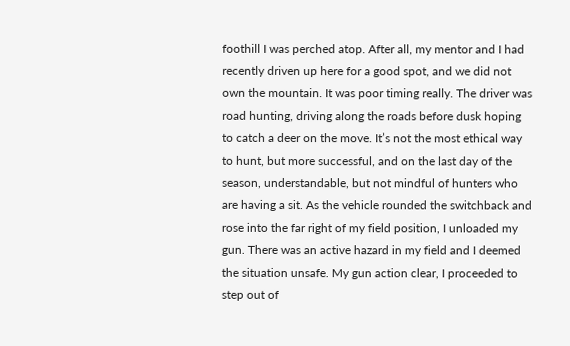foothill I was perched atop. After all, my mentor and I had recently driven up here for a good spot, and we did not own the mountain. It was poor timing really. The driver was road hunting, driving along the roads before dusk hoping to catch a deer on the move. It’s not the most ethical way to hunt, but more successful, and on the last day of the season, understandable, but not mindful of hunters who are having a sit. As the vehicle rounded the switchback and rose into the far right of my field position, I unloaded my gun. There was an active hazard in my field and I deemed the situation unsafe. My gun action clear, I proceeded to step out of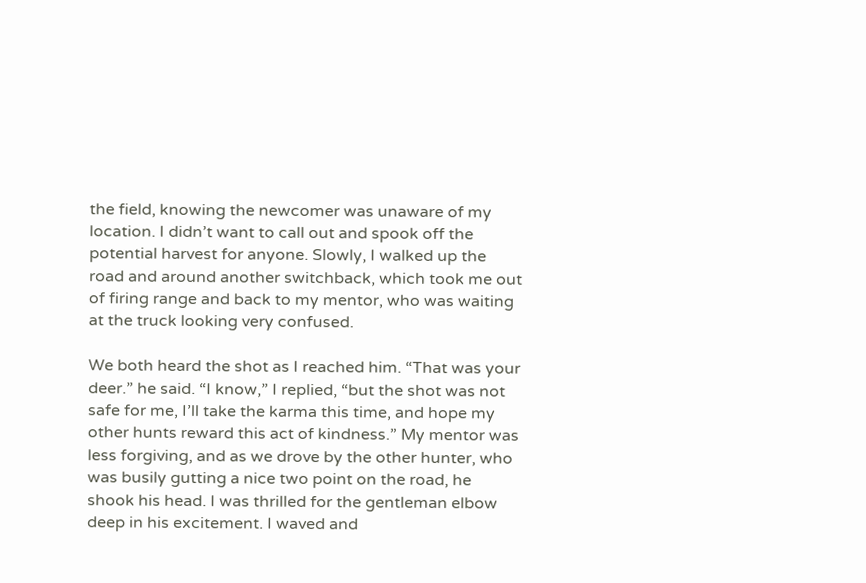the field, knowing the newcomer was unaware of my location. I didn’t want to call out and spook off the potential harvest for anyone. Slowly, I walked up the road and around another switchback, which took me out of firing range and back to my mentor, who was waiting at the truck looking very confused.

We both heard the shot as I reached him. “That was your deer.” he said. “I know,” I replied, “but the shot was not safe for me, I’ll take the karma this time, and hope my other hunts reward this act of kindness.” My mentor was less forgiving, and as we drove by the other hunter, who was busily gutting a nice two point on the road, he shook his head. I was thrilled for the gentleman elbow deep in his excitement. I waved and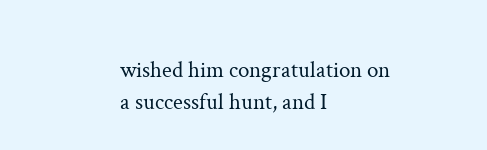wished him congratulation on a successful hunt, and I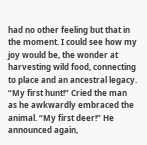had no other feeling but that in the moment. I could see how my joy would be, the wonder at harvesting wild food, connecting to place and an ancestral legacy. “My first hunt!” Cried the man as he awkwardly embraced the animal. “My first deer!” He announced again,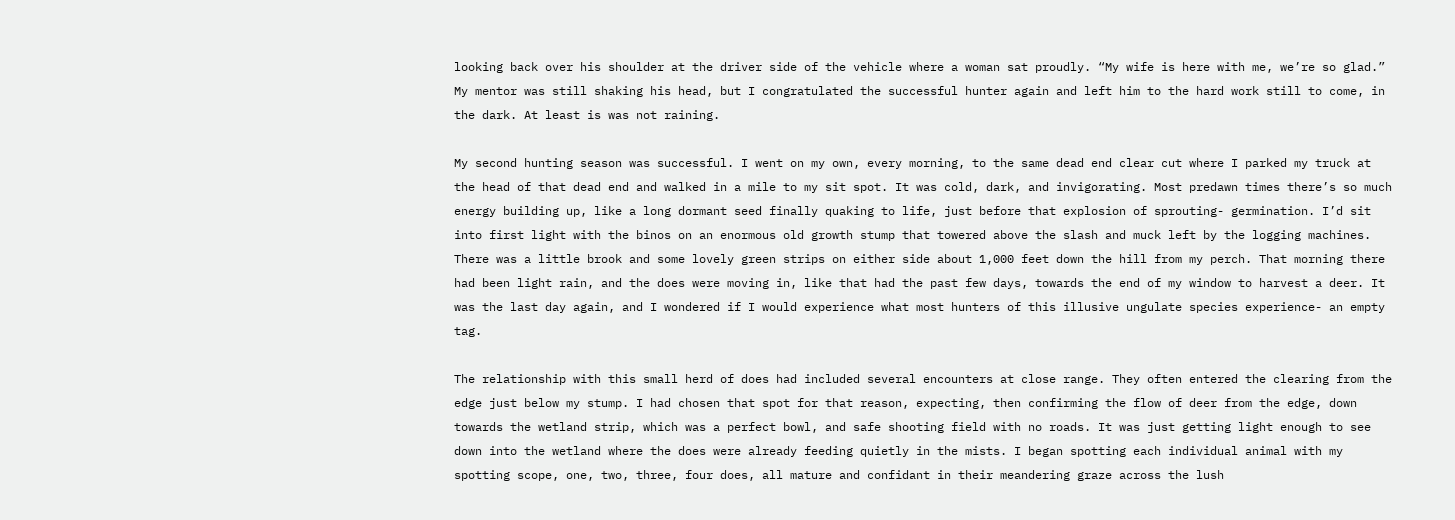looking back over his shoulder at the driver side of the vehicle where a woman sat proudly. “My wife is here with me, we’re so glad.” My mentor was still shaking his head, but I congratulated the successful hunter again and left him to the hard work still to come, in the dark. At least is was not raining.

My second hunting season was successful. I went on my own, every morning, to the same dead end clear cut where I parked my truck at the head of that dead end and walked in a mile to my sit spot. It was cold, dark, and invigorating. Most predawn times there’s so much energy building up, like a long dormant seed finally quaking to life, just before that explosion of sprouting- germination. I’d sit into first light with the binos on an enormous old growth stump that towered above the slash and muck left by the logging machines. There was a little brook and some lovely green strips on either side about 1,000 feet down the hill from my perch. That morning there had been light rain, and the does were moving in, like that had the past few days, towards the end of my window to harvest a deer. It was the last day again, and I wondered if I would experience what most hunters of this illusive ungulate species experience- an empty tag.

The relationship with this small herd of does had included several encounters at close range. They often entered the clearing from the edge just below my stump. I had chosen that spot for that reason, expecting, then confirming the flow of deer from the edge, down towards the wetland strip, which was a perfect bowl, and safe shooting field with no roads. It was just getting light enough to see down into the wetland where the does were already feeding quietly in the mists. I began spotting each individual animal with my spotting scope, one, two, three, four does, all mature and confidant in their meandering graze across the lush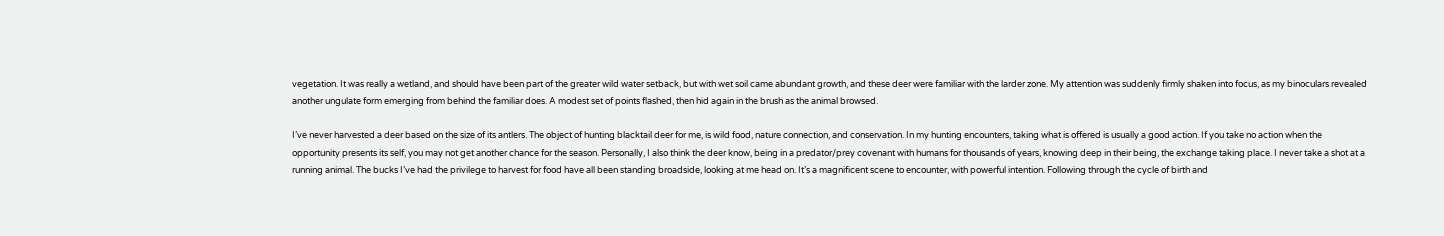vegetation. It was really a wetland, and should have been part of the greater wild water setback, but with wet soil came abundant growth, and these deer were familiar with the larder zone. My attention was suddenly firmly shaken into focus, as my binoculars revealed another ungulate form emerging from behind the familiar does. A modest set of points flashed, then hid again in the brush as the animal browsed.

I’ve never harvested a deer based on the size of its antlers. The object of hunting blacktail deer for me, is wild food, nature connection, and conservation. In my hunting encounters, taking what is offered is usually a good action. If you take no action when the opportunity presents its self, you may not get another chance for the season. Personally, I also think the deer know, being in a predator/prey covenant with humans for thousands of years, knowing deep in their being, the exchange taking place. I never take a shot at a running animal. The bucks I’ve had the privilege to harvest for food have all been standing broadside, looking at me head on. It’s a magnificent scene to encounter, with powerful intention. Following through the cycle of birth and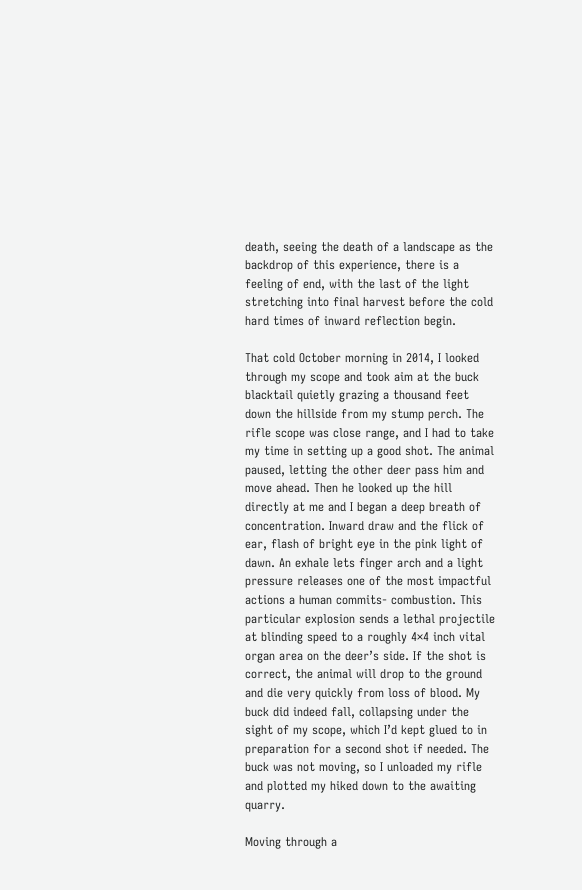death, seeing the death of a landscape as the backdrop of this experience, there is a feeling of end, with the last of the light stretching into final harvest before the cold hard times of inward reflection begin.

That cold October morning in 2014, I looked through my scope and took aim at the buck blacktail quietly grazing a thousand feet down the hillside from my stump perch. The rifle scope was close range, and I had to take my time in setting up a good shot. The animal paused, letting the other deer pass him and move ahead. Then he looked up the hill directly at me and I began a deep breath of concentration. Inward draw and the flick of ear, flash of bright eye in the pink light of dawn. An exhale lets finger arch and a light pressure releases one of the most impactful actions a human commits- combustion. This particular explosion sends a lethal projectile at blinding speed to a roughly 4×4 inch vital organ area on the deer’s side. If the shot is correct, the animal will drop to the ground and die very quickly from loss of blood. My buck did indeed fall, collapsing under the sight of my scope, which I’d kept glued to in preparation for a second shot if needed. The buck was not moving, so I unloaded my rifle and plotted my hiked down to the awaiting quarry.

Moving through a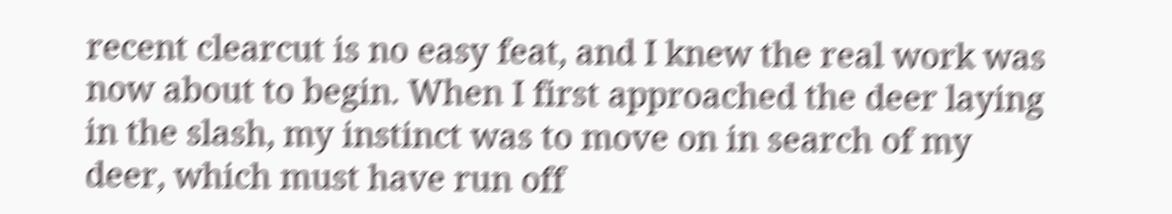recent clearcut is no easy feat, and I knew the real work was now about to begin. When I first approached the deer laying in the slash, my instinct was to move on in search of my deer, which must have run off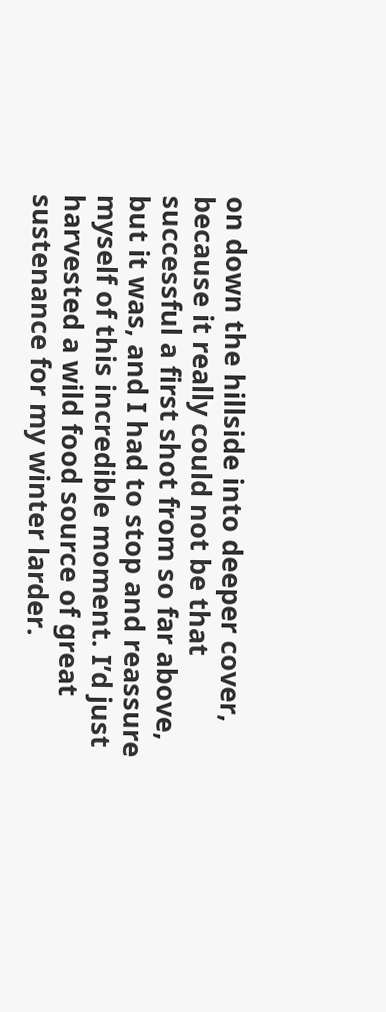on down the hillside into deeper cover, because it really could not be that successful a first shot from so far above, but it was, and I had to stop and reassure myself of this incredible moment. I’d just harvested a wild food source of great sustenance for my winter larder.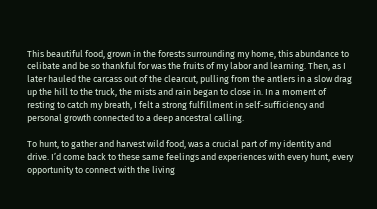This beautiful food, grown in the forests surrounding my home, this abundance to celibate and be so thankful for was the fruits of my labor and learning. Then, as I later hauled the carcass out of the clearcut, pulling from the antlers in a slow drag up the hill to the truck, the mists and rain began to close in. In a moment of resting to catch my breath, I felt a strong fulfillment in self-sufficiency and personal growth connected to a deep ancestral calling.

To hunt, to gather and harvest wild food, was a crucial part of my identity and drive. I’d come back to these same feelings and experiences with every hunt, every opportunity to connect with the living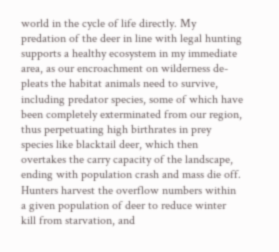world in the cycle of life directly. My predation of the deer in line with legal hunting supports a healthy ecosystem in my immediate area, as our encroachment on wilderness de-pleats the habitat animals need to survive, including predator species, some of which have been completely exterminated from our region, thus perpetuating high birthrates in prey species like blacktail deer, which then overtakes the carry capacity of the landscape, ending with population crash and mass die off. Hunters harvest the overflow numbers within a given population of deer to reduce winter kill from starvation, and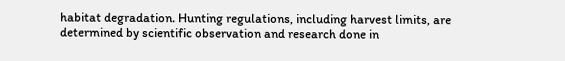habitat degradation. Hunting regulations, including harvest limits, are determined by scientific observation and research done in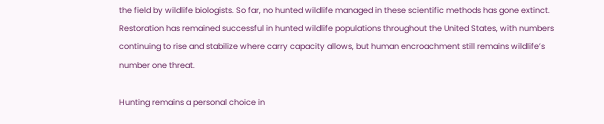the field by wildlife biologists. So far, no hunted wildlife managed in these scientific methods has gone extinct. Restoration has remained successful in hunted wildlife populations throughout the United States, with numbers continuing to rise and stabilize where carry capacity allows, but human encroachment still remains wildlife’s number one threat.

Hunting remains a personal choice in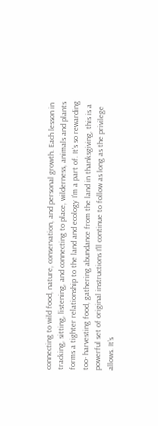connecting to wild food, nature, conservation, and personal growth. Each lesson in tracking, sitting, listening, and connecting to place, wilderness, animals and plants forms a tighter relationship to the land and ecology I’m a part of. It’s so rewarding too- harvesting food, gathering abundance from the land in thanksgiving, this is a powerful set of original instructions I’ll continue to follow as long as the privilege allows. It’s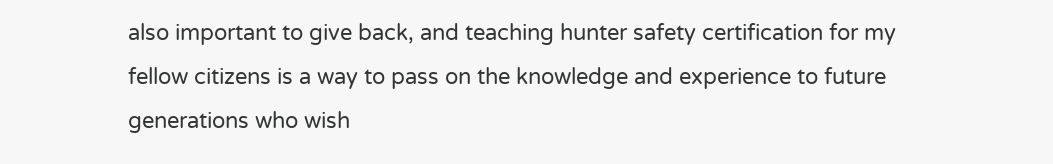also important to give back, and teaching hunter safety certification for my fellow citizens is a way to pass on the knowledge and experience to future generations who wish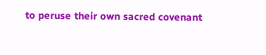to peruse their own sacred covenant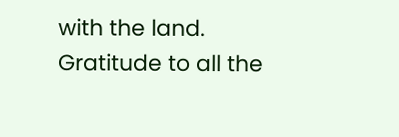with the land. Gratitude to all the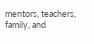mentors, teachers, family, and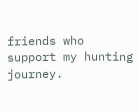friends who support my hunting journey.